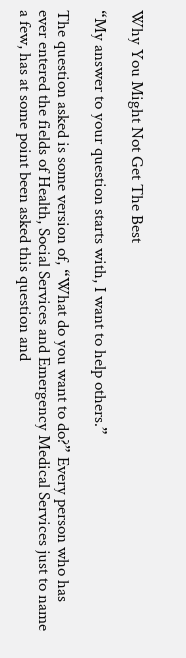Why You Might Not Get The Best

“My answer to your question starts with, I want to help others.”

The question asked is some version of, “What do you want to do?” Every person who has ever entered the fields of Health, Social Services and Emergency Medical Services just to name a few, has at some point been asked this question and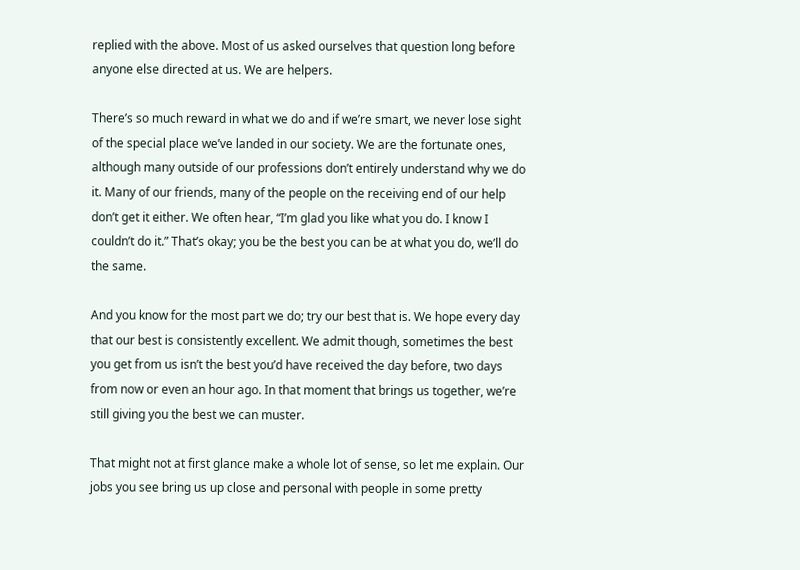replied with the above. Most of us asked ourselves that question long before anyone else directed at us. We are helpers.

There’s so much reward in what we do and if we’re smart, we never lose sight of the special place we’ve landed in our society. We are the fortunate ones, although many outside of our professions don’t entirely understand why we do it. Many of our friends, many of the people on the receiving end of our help don’t get it either. We often hear, “I’m glad you like what you do. I know I couldn’t do it.” That’s okay; you be the best you can be at what you do, we’ll do the same.

And you know for the most part we do; try our best that is. We hope every day that our best is consistently excellent. We admit though, sometimes the best you get from us isn’t the best you’d have received the day before, two days from now or even an hour ago. In that moment that brings us together, we’re still giving you the best we can muster.

That might not at first glance make a whole lot of sense, so let me explain. Our jobs you see bring us up close and personal with people in some pretty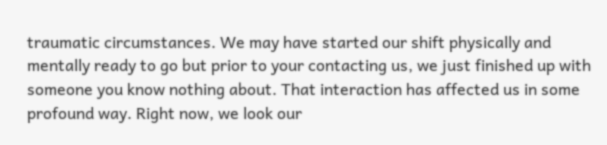traumatic circumstances. We may have started our shift physically and mentally ready to go but prior to your contacting us, we just finished up with someone you know nothing about. That interaction has affected us in some profound way. Right now, we look our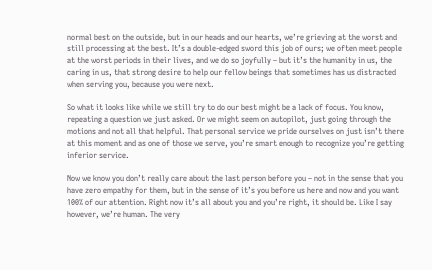normal best on the outside, but in our heads and our hearts, we’re grieving at the worst and still processing at the best. It’s a double-edged sword this job of ours; we often meet people at the worst periods in their lives, and we do so joyfully – but it’s the humanity in us, the caring in us, that strong desire to help our fellow beings that sometimes has us distracted when serving you, because you were next.

So what it looks like while we still try to do our best might be a lack of focus. You know, repeating a question we just asked. Or we might seem on autopilot, just going through the motions and not all that helpful. That personal service we pride ourselves on just isn’t there at this moment and as one of those we serve, you’re smart enough to recognize you’re getting inferior service.

Now we know you don’t really care about the last person before you – not in the sense that you have zero empathy for them, but in the sense of it’s you before us here and now and you want 100% of our attention. Right now it’s all about you and you’re right, it should be. Like I say however, we’re human. The very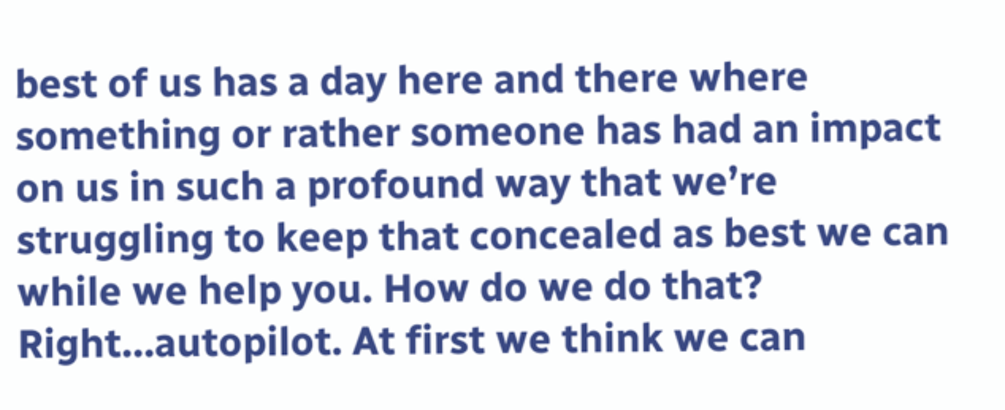best of us has a day here and there where something or rather someone has had an impact on us in such a profound way that we’re struggling to keep that concealed as best we can while we help you. How do we do that? Right…autopilot. At first we think we can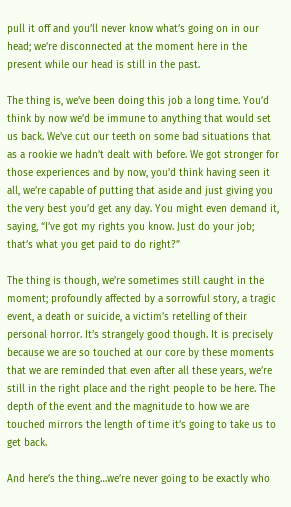pull it off and you’ll never know what’s going on in our head; we’re disconnected at the moment here in the present while our head is still in the past.

The thing is, we’ve been doing this job a long time. You’d think by now we’d be immune to anything that would set us back. We’ve cut our teeth on some bad situations that as a rookie we hadn’t dealt with before. We got stronger for those experiences and by now, you’d think having seen it all, we’re capable of putting that aside and just giving you the very best you’d get any day. You might even demand it, saying, “I’ve got my rights you know. Just do your job; that’s what you get paid to do right?”

The thing is though, we’re sometimes still caught in the moment; profoundly affected by a sorrowful story, a tragic event, a death or suicide, a victim’s retelling of their personal horror. It’s strangely good though. It is precisely because we are so touched at our core by these moments that we are reminded that even after all these years, we’re still in the right place and the right people to be here. The depth of the event and the magnitude to how we are touched mirrors the length of time it’s going to take us to get back.

And here’s the thing…we’re never going to be exactly who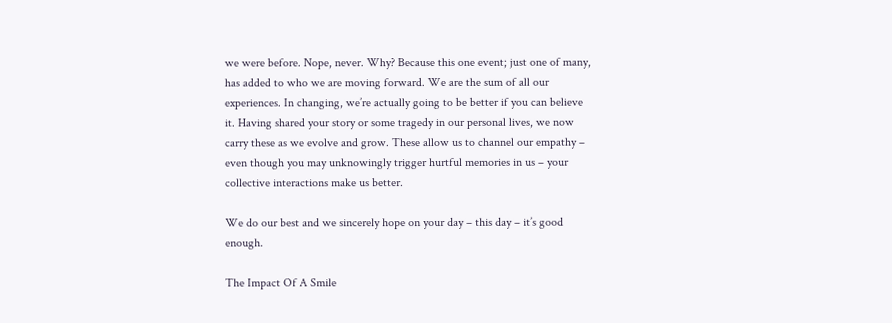we were before. Nope, never. Why? Because this one event; just one of many, has added to who we are moving forward. We are the sum of all our experiences. In changing, we’re actually going to be better if you can believe it. Having shared your story or some tragedy in our personal lives, we now carry these as we evolve and grow. These allow us to channel our empathy – even though you may unknowingly trigger hurtful memories in us – your collective interactions make us better.

We do our best and we sincerely hope on your day – this day – it’s good enough.

The Impact Of A Smile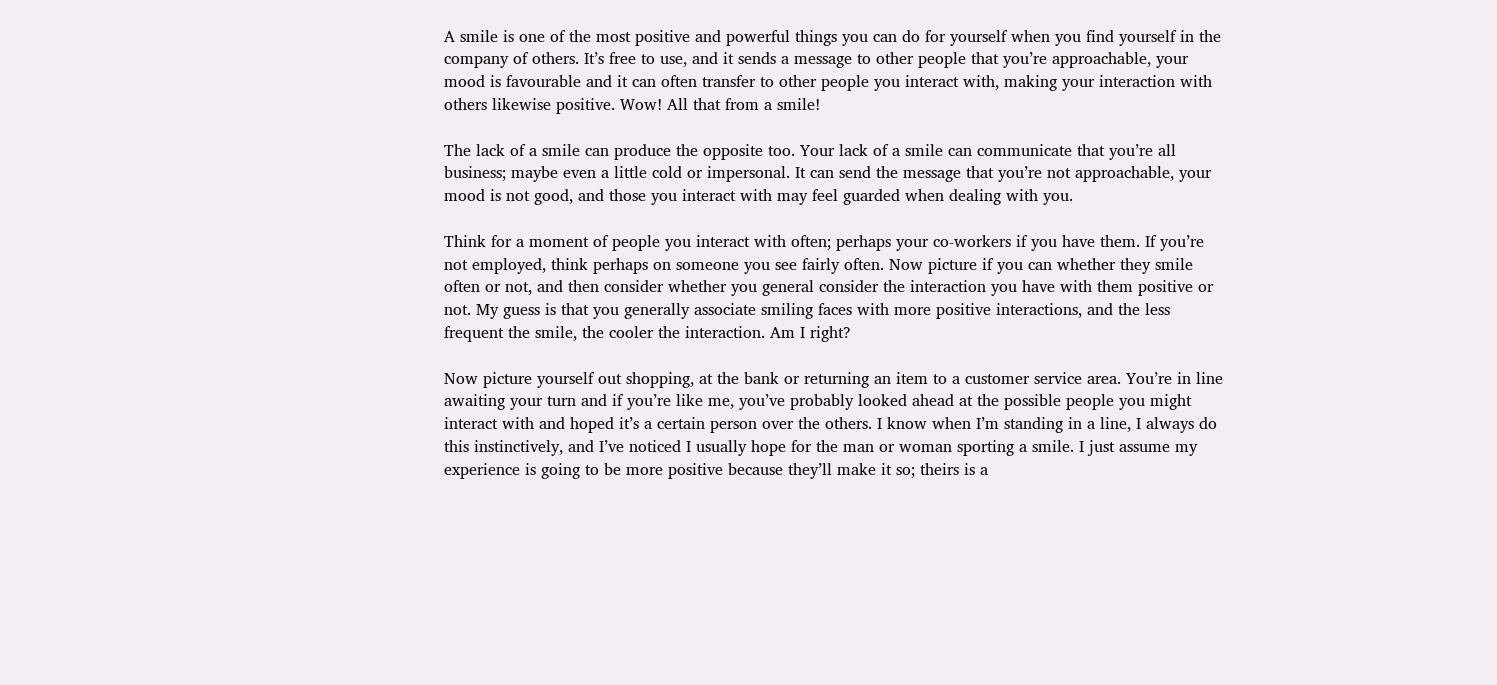A smile is one of the most positive and powerful things you can do for yourself when you find yourself in the company of others. It’s free to use, and it sends a message to other people that you’re approachable, your mood is favourable and it can often transfer to other people you interact with, making your interaction with others likewise positive. Wow! All that from a smile!

The lack of a smile can produce the opposite too. Your lack of a smile can communicate that you’re all business; maybe even a little cold or impersonal. It can send the message that you’re not approachable, your mood is not good, and those you interact with may feel guarded when dealing with you.

Think for a moment of people you interact with often; perhaps your co-workers if you have them. If you’re not employed, think perhaps on someone you see fairly often. Now picture if you can whether they smile often or not, and then consider whether you general consider the interaction you have with them positive or not. My guess is that you generally associate smiling faces with more positive interactions, and the less frequent the smile, the cooler the interaction. Am I right?

Now picture yourself out shopping, at the bank or returning an item to a customer service area. You’re in line awaiting your turn and if you’re like me, you’ve probably looked ahead at the possible people you might interact with and hoped it’s a certain person over the others. I know when I’m standing in a line, I always do this instinctively, and I’ve noticed I usually hope for the man or woman sporting a smile. I just assume my experience is going to be more positive because they’ll make it so; theirs is a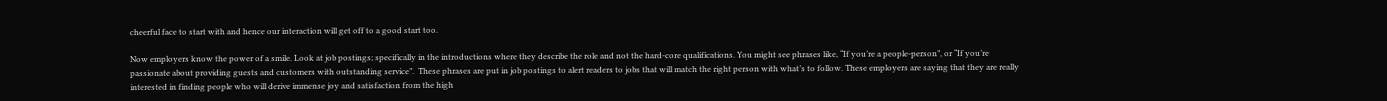cheerful face to start with and hence our interaction will get off to a good start too.

Now employers know the power of a smile. Look at job postings; specifically in the introductions where they describe the role and not the hard-core qualifications. You might see phrases like, “If you’re a people-person”, or “If you’re passionate about providing guests and customers with outstanding service”.  These phrases are put in job postings to alert readers to jobs that will match the right person with what’s to follow. These employers are saying that they are really interested in finding people who will derive immense joy and satisfaction from the high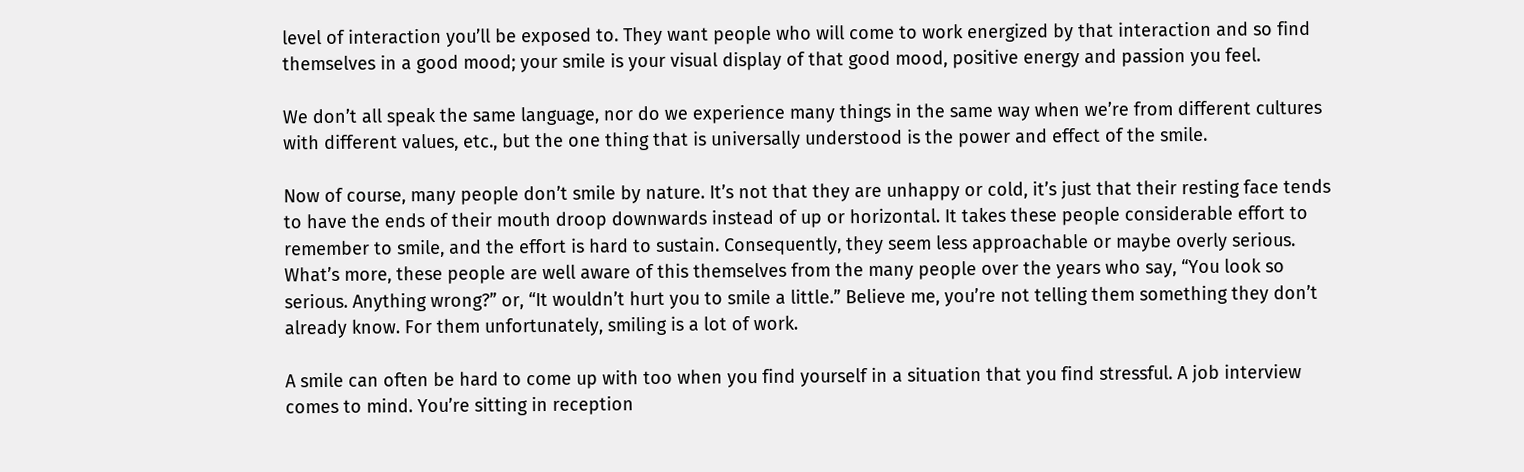level of interaction you’ll be exposed to. They want people who will come to work energized by that interaction and so find themselves in a good mood; your smile is your visual display of that good mood, positive energy and passion you feel.

We don’t all speak the same language, nor do we experience many things in the same way when we’re from different cultures with different values, etc., but the one thing that is universally understood is the power and effect of the smile.

Now of course, many people don’t smile by nature. It’s not that they are unhappy or cold, it’s just that their resting face tends to have the ends of their mouth droop downwards instead of up or horizontal. It takes these people considerable effort to remember to smile, and the effort is hard to sustain. Consequently, they seem less approachable or maybe overly serious. What’s more, these people are well aware of this themselves from the many people over the years who say, “You look so serious. Anything wrong?” or, “It wouldn’t hurt you to smile a little.” Believe me, you’re not telling them something they don’t already know. For them unfortunately, smiling is a lot of work.

A smile can often be hard to come up with too when you find yourself in a situation that you find stressful. A job interview comes to mind. You’re sitting in reception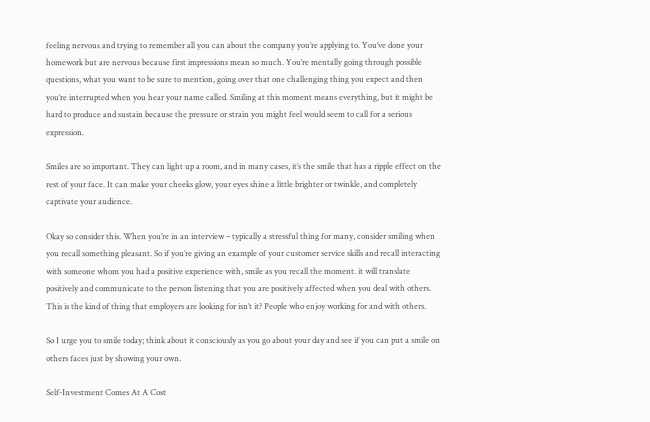feeling nervous and trying to remember all you can about the company you’re applying to. You’ve done your homework but are nervous because first impressions mean so much. You’re mentally going through possible questions, what you want to be sure to mention, going over that one challenging thing you expect and then you’re interrupted when you hear your name called. Smiling at this moment means everything, but it might be hard to produce and sustain because the pressure or strain you might feel would seem to call for a serious expression.

Smiles are so important. They can light up a room, and in many cases, it’s the smile that has a ripple effect on the rest of your face. It can make your cheeks glow, your eyes shine a little brighter or twinkle, and completely captivate your audience.

Okay so consider this. When you’re in an interview – typically a stressful thing for many, consider smiling when you recall something pleasant. So if you’re giving an example of your customer service skills and recall interacting with someone whom you had a positive experience with, smile as you recall the moment. it will translate positively and communicate to the person listening that you are positively affected when you deal with others. This is the kind of thing that employers are looking for isn’t it? People who enjoy working for and with others.

So I urge you to smile today; think about it consciously as you go about your day and see if you can put a smile on others faces just by showing your own.

Self-Investment Comes At A Cost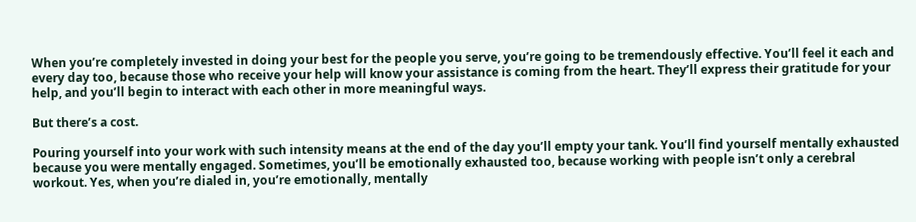When you’re completely invested in doing your best for the people you serve, you’re going to be tremendously effective. You’ll feel it each and every day too, because those who receive your help will know your assistance is coming from the heart. They’ll express their gratitude for your help, and you’ll begin to interact with each other in more meaningful ways.

But there’s a cost.

Pouring yourself into your work with such intensity means at the end of the day you’ll empty your tank. You’ll find yourself mentally exhausted because you were mentally engaged. Sometimes, you’ll be emotionally exhausted too, because working with people isn’t only a cerebral workout. Yes, when you’re dialed in, you’re emotionally, mentally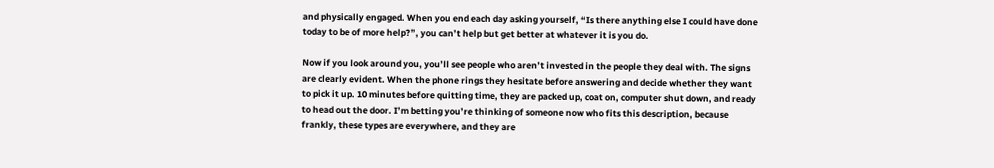and physically engaged. When you end each day asking yourself, “Is there anything else I could have done today to be of more help?”, you can’t help but get better at whatever it is you do.

Now if you look around you, you’ll see people who aren’t invested in the people they deal with. The signs are clearly evident. When the phone rings they hesitate before answering and decide whether they want to pick it up. 10 minutes before quitting time, they are packed up, coat on, computer shut down, and ready to head out the door. I’m betting you’re thinking of someone now who fits this description, because frankly, these types are everywhere, and they are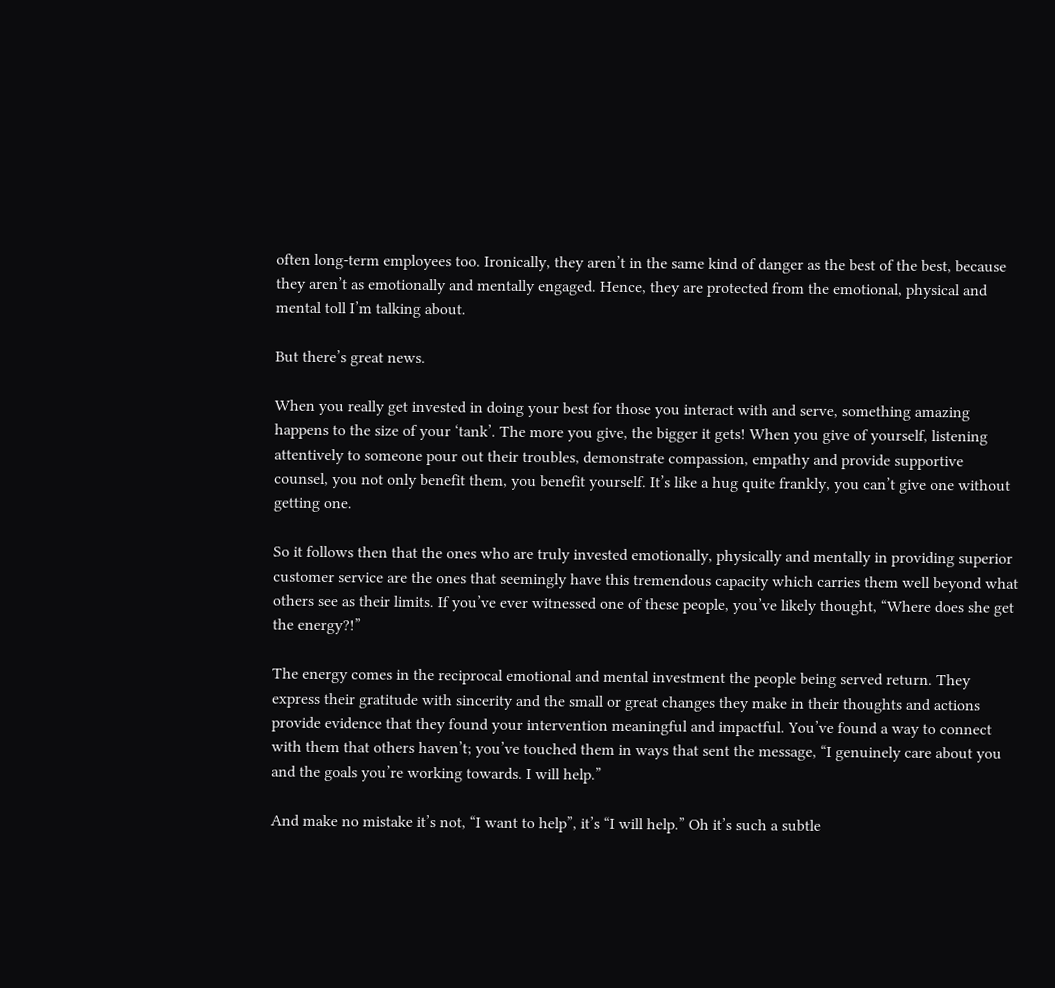often long-term employees too. Ironically, they aren’t in the same kind of danger as the best of the best, because they aren’t as emotionally and mentally engaged. Hence, they are protected from the emotional, physical and mental toll I’m talking about.

But there’s great news.

When you really get invested in doing your best for those you interact with and serve, something amazing happens to the size of your ‘tank’. The more you give, the bigger it gets! When you give of yourself, listening attentively to someone pour out their troubles, demonstrate compassion, empathy and provide supportive counsel, you not only benefit them, you benefit yourself. It’s like a hug quite frankly, you can’t give one without getting one.

So it follows then that the ones who are truly invested emotionally, physically and mentally in providing superior customer service are the ones that seemingly have this tremendous capacity which carries them well beyond what others see as their limits. If you’ve ever witnessed one of these people, you’ve likely thought, “Where does she get the energy?!”

The energy comes in the reciprocal emotional and mental investment the people being served return. They express their gratitude with sincerity and the small or great changes they make in their thoughts and actions provide evidence that they found your intervention meaningful and impactful. You’ve found a way to connect with them that others haven’t; you’ve touched them in ways that sent the message, “I genuinely care about you and the goals you’re working towards. I will help.”

And make no mistake it’s not, “I want to help”, it’s “I will help.” Oh it’s such a subtle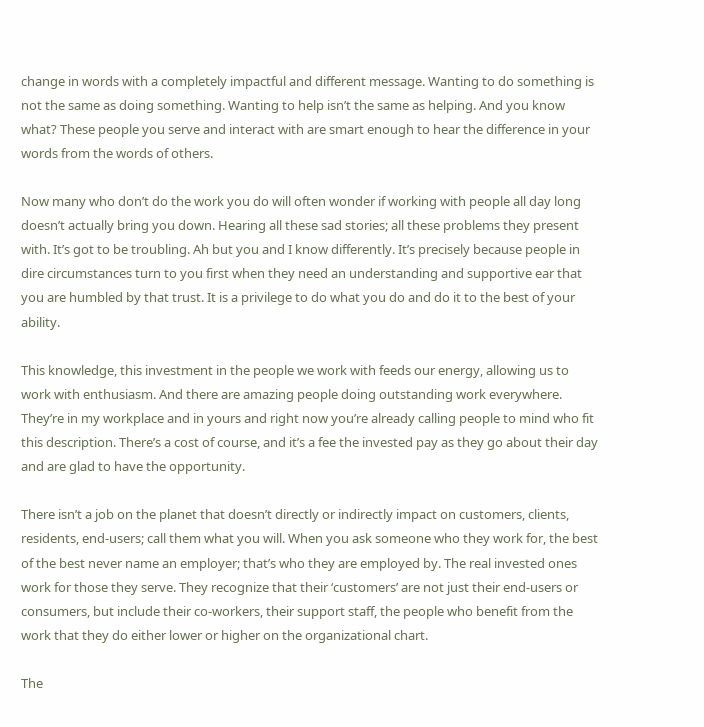change in words with a completely impactful and different message. Wanting to do something is not the same as doing something. Wanting to help isn’t the same as helping. And you know what? These people you serve and interact with are smart enough to hear the difference in your words from the words of others.

Now many who don’t do the work you do will often wonder if working with people all day long doesn’t actually bring you down. Hearing all these sad stories; all these problems they present with. It’s got to be troubling. Ah but you and I know differently. It’s precisely because people in dire circumstances turn to you first when they need an understanding and supportive ear that you are humbled by that trust. It is a privilege to do what you do and do it to the best of your ability.

This knowledge, this investment in the people we work with feeds our energy, allowing us to work with enthusiasm. And there are amazing people doing outstanding work everywhere. They’re in my workplace and in yours and right now you’re already calling people to mind who fit this description. There’s a cost of course, and it’s a fee the invested pay as they go about their day and are glad to have the opportunity.

There isn’t a job on the planet that doesn’t directly or indirectly impact on customers, clients, residents, end-users; call them what you will. When you ask someone who they work for, the best of the best never name an employer; that’s who they are employed by. The real invested ones work for those they serve. They recognize that their ‘customers’ are not just their end-users or consumers, but include their co-workers, their support staff, the people who benefit from the work that they do either lower or higher on the organizational chart.

The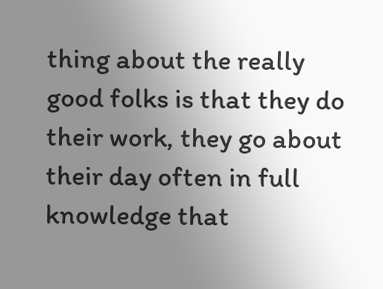thing about the really good folks is that they do their work, they go about their day often in full knowledge that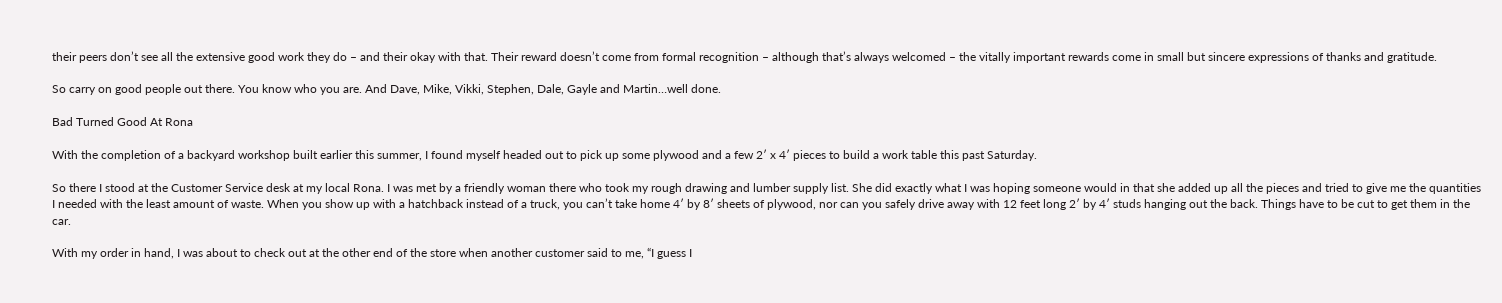their peers don’t see all the extensive good work they do – and their okay with that. Their reward doesn’t come from formal recognition – although that’s always welcomed – the vitally important rewards come in small but sincere expressions of thanks and gratitude.

So carry on good people out there. You know who you are. And Dave, Mike, Vikki, Stephen, Dale, Gayle and Martin…well done.

Bad Turned Good At Rona

With the completion of a backyard workshop built earlier this summer, I found myself headed out to pick up some plywood and a few 2′ x 4′ pieces to build a work table this past Saturday.

So there I stood at the Customer Service desk at my local Rona. I was met by a friendly woman there who took my rough drawing and lumber supply list. She did exactly what I was hoping someone would in that she added up all the pieces and tried to give me the quantities I needed with the least amount of waste. When you show up with a hatchback instead of a truck, you can’t take home 4′ by 8′ sheets of plywood, nor can you safely drive away with 12 feet long 2′ by 4′ studs hanging out the back. Things have to be cut to get them in the car.

With my order in hand, I was about to check out at the other end of the store when another customer said to me, “I guess I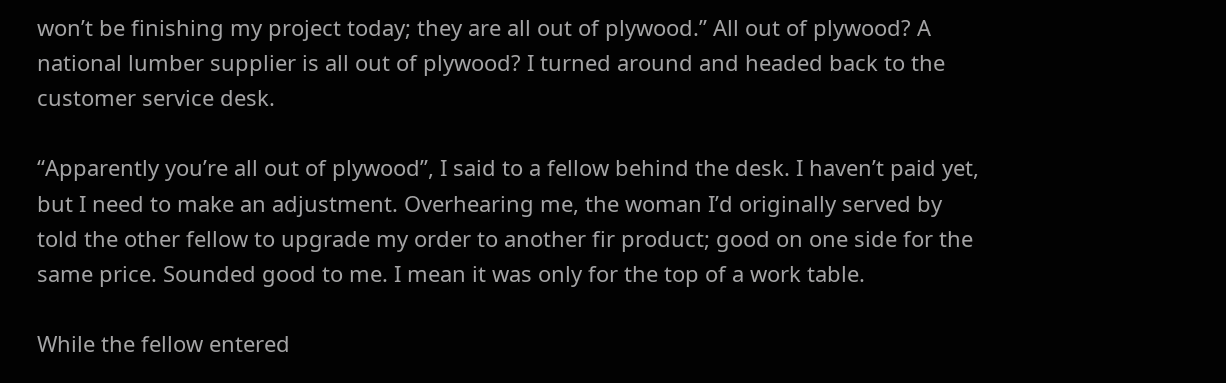won’t be finishing my project today; they are all out of plywood.” All out of plywood? A national lumber supplier is all out of plywood? I turned around and headed back to the customer service desk.

“Apparently you’re all out of plywood”, I said to a fellow behind the desk. I haven’t paid yet, but I need to make an adjustment. Overhearing me, the woman I’d originally served by told the other fellow to upgrade my order to another fir product; good on one side for the same price. Sounded good to me. I mean it was only for the top of a work table.

While the fellow entered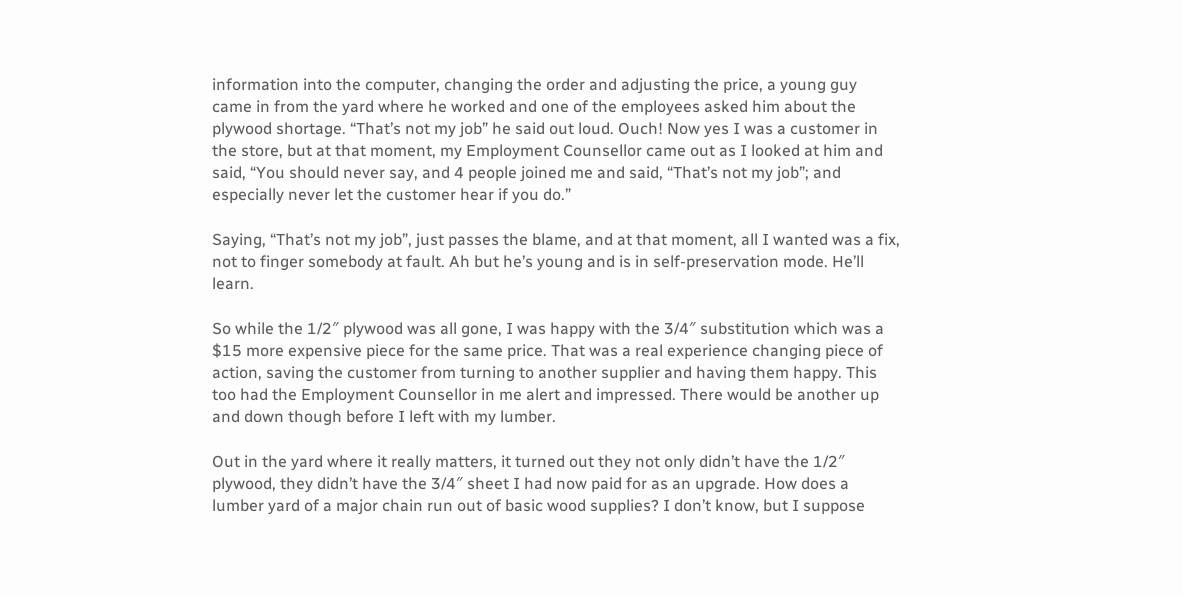information into the computer, changing the order and adjusting the price, a young guy came in from the yard where he worked and one of the employees asked him about the plywood shortage. “That’s not my job” he said out loud. Ouch! Now yes I was a customer in the store, but at that moment, my Employment Counsellor came out as I looked at him and said, “You should never say, and 4 people joined me and said, “That’s not my job”; and especially never let the customer hear if you do.”

Saying, “That’s not my job”, just passes the blame, and at that moment, all I wanted was a fix, not to finger somebody at fault. Ah but he’s young and is in self-preservation mode. He’ll learn.

So while the 1/2″ plywood was all gone, I was happy with the 3/4″ substitution which was a $15 more expensive piece for the same price. That was a real experience changing piece of action, saving the customer from turning to another supplier and having them happy. This too had the Employment Counsellor in me alert and impressed. There would be another up and down though before I left with my lumber.

Out in the yard where it really matters, it turned out they not only didn’t have the 1/2″ plywood, they didn’t have the 3/4″ sheet I had now paid for as an upgrade. How does a lumber yard of a major chain run out of basic wood supplies? I don’t know, but I suppose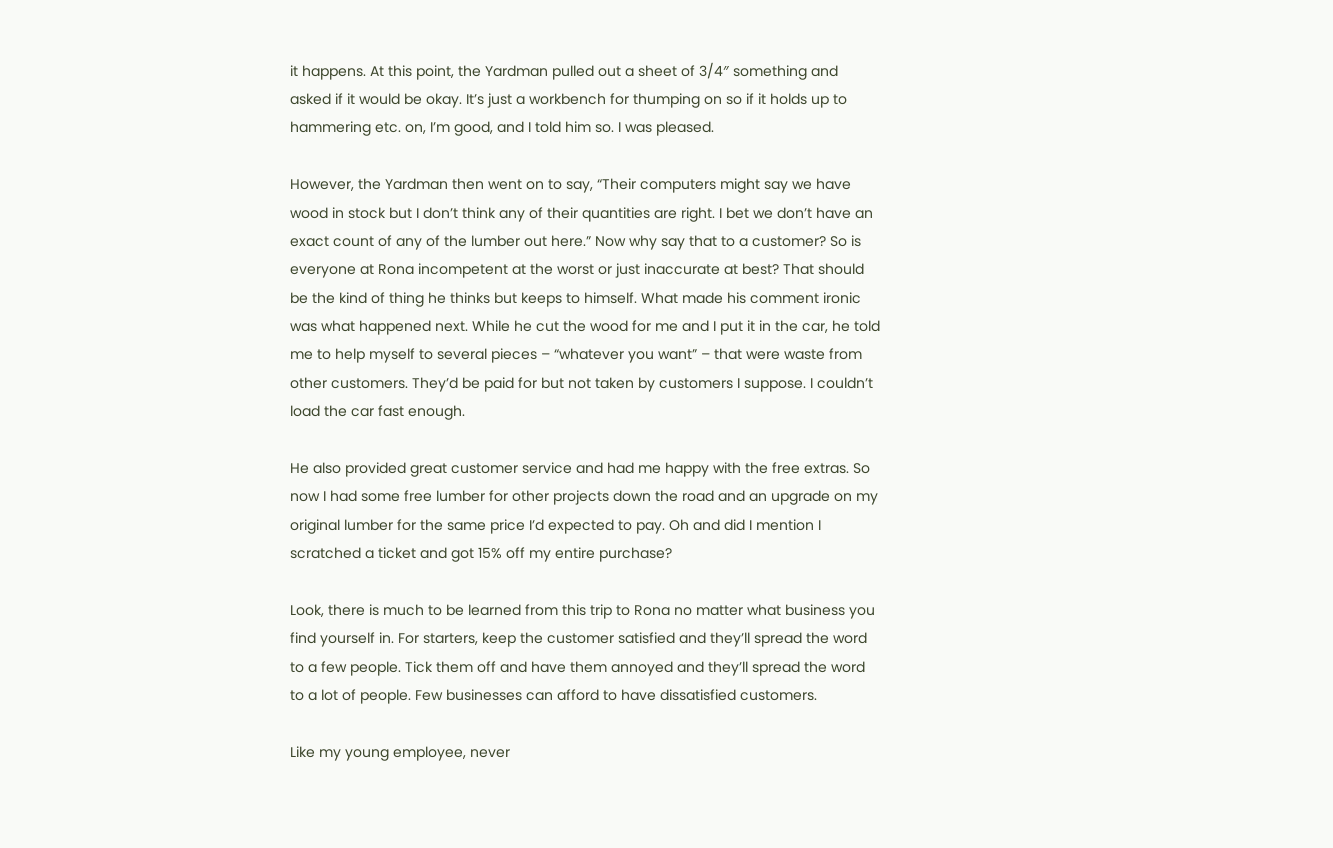it happens. At this point, the Yardman pulled out a sheet of 3/4″ something and asked if it would be okay. It’s just a workbench for thumping on so if it holds up to hammering etc. on, I’m good, and I told him so. I was pleased.

However, the Yardman then went on to say, “Their computers might say we have wood in stock but I don’t think any of their quantities are right. I bet we don’t have an exact count of any of the lumber out here.” Now why say that to a customer? So is everyone at Rona incompetent at the worst or just inaccurate at best? That should be the kind of thing he thinks but keeps to himself. What made his comment ironic was what happened next. While he cut the wood for me and I put it in the car, he told me to help myself to several pieces – “whatever you want” – that were waste from other customers. They’d be paid for but not taken by customers I suppose. I couldn’t load the car fast enough.

He also provided great customer service and had me happy with the free extras. So now I had some free lumber for other projects down the road and an upgrade on my original lumber for the same price I’d expected to pay. Oh and did I mention I scratched a ticket and got 15% off my entire purchase?

Look, there is much to be learned from this trip to Rona no matter what business you find yourself in. For starters, keep the customer satisfied and they’ll spread the word to a few people. Tick them off and have them annoyed and they’ll spread the word to a lot of people. Few businesses can afford to have dissatisfied customers.

Like my young employee, never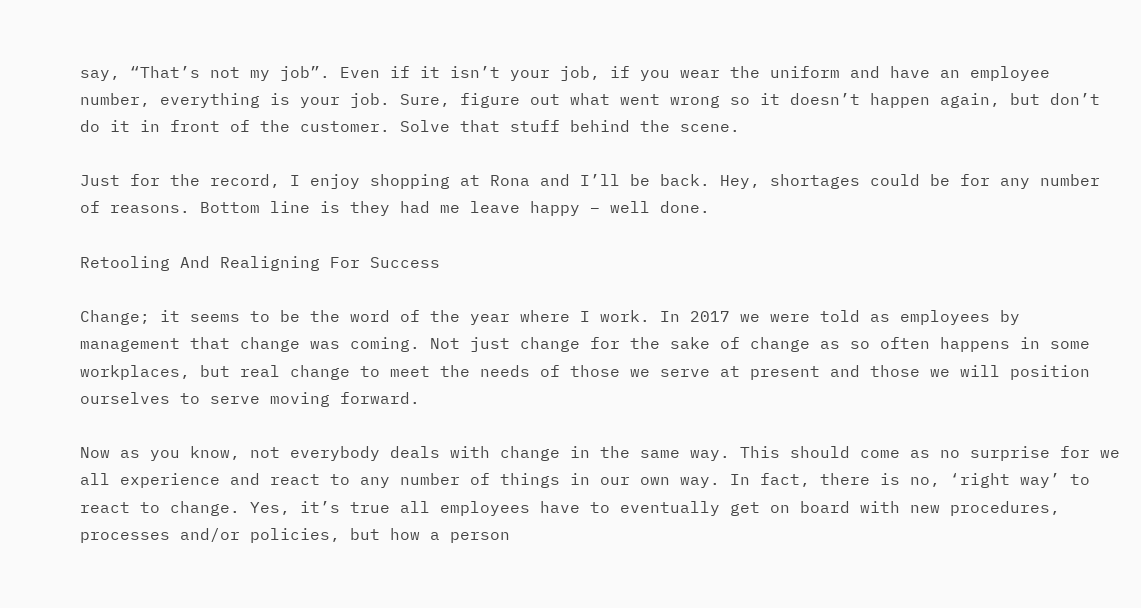say, “That’s not my job”. Even if it isn’t your job, if you wear the uniform and have an employee number, everything is your job. Sure, figure out what went wrong so it doesn’t happen again, but don’t do it in front of the customer. Solve that stuff behind the scene.

Just for the record, I enjoy shopping at Rona and I’ll be back. Hey, shortages could be for any number of reasons. Bottom line is they had me leave happy – well done.

Retooling And Realigning For Success

Change; it seems to be the word of the year where I work. In 2017 we were told as employees by management that change was coming. Not just change for the sake of change as so often happens in some workplaces, but real change to meet the needs of those we serve at present and those we will position ourselves to serve moving forward.

Now as you know, not everybody deals with change in the same way. This should come as no surprise for we all experience and react to any number of things in our own way. In fact, there is no, ‘right way’ to react to change. Yes, it’s true all employees have to eventually get on board with new procedures, processes and/or policies, but how a person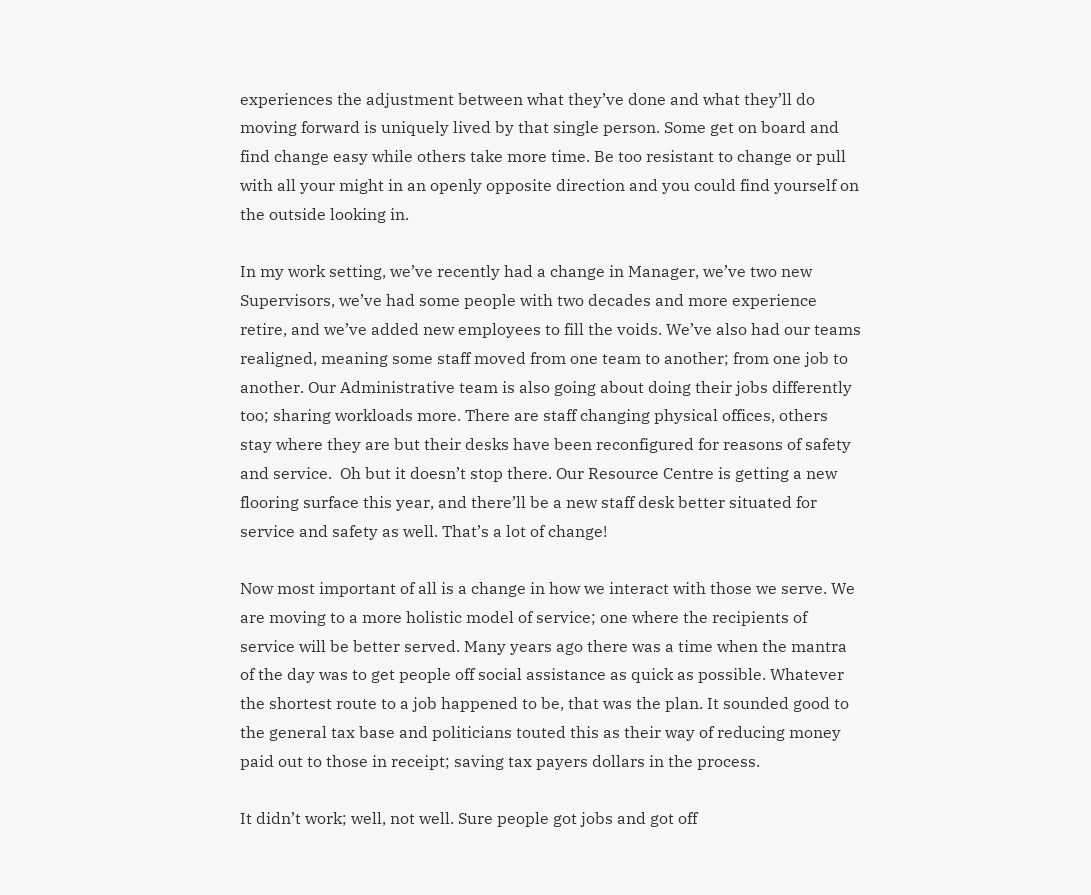experiences the adjustment between what they’ve done and what they’ll do moving forward is uniquely lived by that single person. Some get on board and find change easy while others take more time. Be too resistant to change or pull with all your might in an openly opposite direction and you could find yourself on the outside looking in.

In my work setting, we’ve recently had a change in Manager, we’ve two new Supervisors, we’ve had some people with two decades and more experience retire, and we’ve added new employees to fill the voids. We’ve also had our teams realigned, meaning some staff moved from one team to another; from one job to another. Our Administrative team is also going about doing their jobs differently too; sharing workloads more. There are staff changing physical offices, others stay where they are but their desks have been reconfigured for reasons of safety and service.  Oh but it doesn’t stop there. Our Resource Centre is getting a new flooring surface this year, and there’ll be a new staff desk better situated for service and safety as well. That’s a lot of change!

Now most important of all is a change in how we interact with those we serve. We are moving to a more holistic model of service; one where the recipients of service will be better served. Many years ago there was a time when the mantra of the day was to get people off social assistance as quick as possible. Whatever the shortest route to a job happened to be, that was the plan. It sounded good to the general tax base and politicians touted this as their way of reducing money paid out to those in receipt; saving tax payers dollars in the process.

It didn’t work; well, not well. Sure people got jobs and got off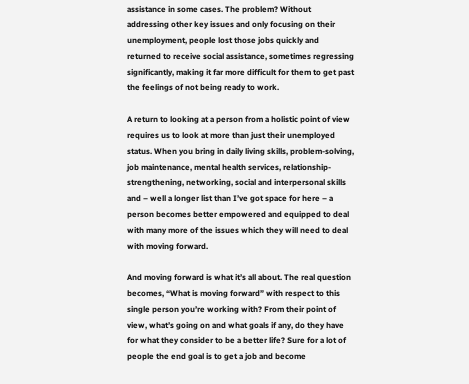assistance in some cases. The problem? Without addressing other key issues and only focusing on their unemployment, people lost those jobs quickly and returned to receive social assistance, sometimes regressing significantly, making it far more difficult for them to get past the feelings of not being ready to work.

A return to looking at a person from a holistic point of view requires us to look at more than just their unemployed status. When you bring in daily living skills, problem-solving, job maintenance, mental health services, relationship-strengthening, networking, social and interpersonal skills and – well a longer list than I’ve got space for here – a person becomes better empowered and equipped to deal with many more of the issues which they will need to deal with moving forward.

And moving forward is what it’s all about. The real question becomes, “What is moving forward” with respect to this single person you’re working with? From their point of view, what’s going on and what goals if any, do they have for what they consider to be a better life? Sure for a lot of people the end goal is to get a job and become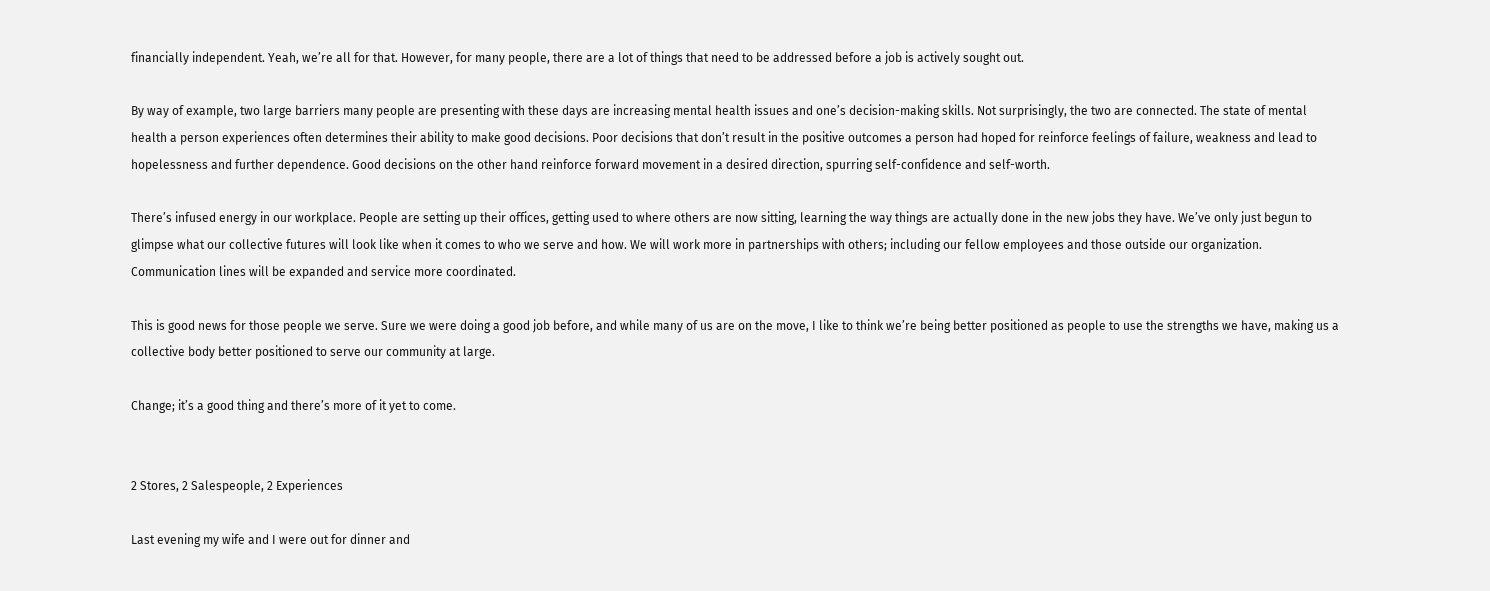financially independent. Yeah, we’re all for that. However, for many people, there are a lot of things that need to be addressed before a job is actively sought out.

By way of example, two large barriers many people are presenting with these days are increasing mental health issues and one’s decision-making skills. Not surprisingly, the two are connected. The state of mental health a person experiences often determines their ability to make good decisions. Poor decisions that don’t result in the positive outcomes a person had hoped for reinforce feelings of failure, weakness and lead to hopelessness and further dependence. Good decisions on the other hand reinforce forward movement in a desired direction, spurring self-confidence and self-worth.

There’s infused energy in our workplace. People are setting up their offices, getting used to where others are now sitting, learning the way things are actually done in the new jobs they have. We’ve only just begun to glimpse what our collective futures will look like when it comes to who we serve and how. We will work more in partnerships with others; including our fellow employees and those outside our organization. Communication lines will be expanded and service more coordinated.

This is good news for those people we serve. Sure we were doing a good job before, and while many of us are on the move, I like to think we’re being better positioned as people to use the strengths we have, making us a collective body better positioned to serve our community at large.

Change; it’s a good thing and there’s more of it yet to come.


2 Stores, 2 Salespeople, 2 Experiences

Last evening my wife and I were out for dinner and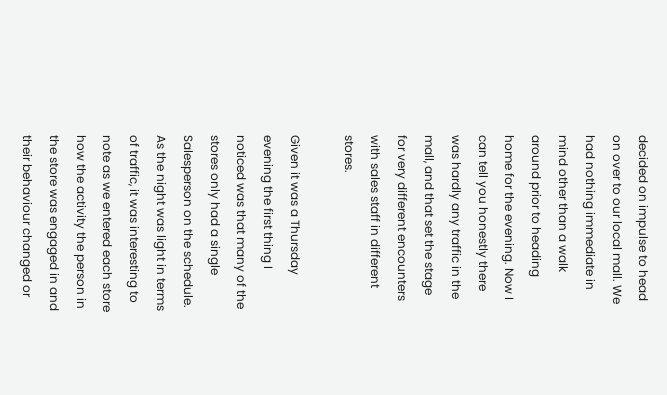decided on impulse to head on over to our local mall. We had nothing immediate in mind other than a walk around prior to heading home for the evening. Now I can tell you honestly there was hardly any traffic in the mall, and that set the stage for very different encounters with sales staff in different stores.

Given it was a Thursday evening the first thing I noticed was that many of the stores only had a single Salesperson on the schedule. As the night was light in terms of traffic, it was interesting to note as we entered each store how the activity the person in the store was engaged in and their behaviour changed or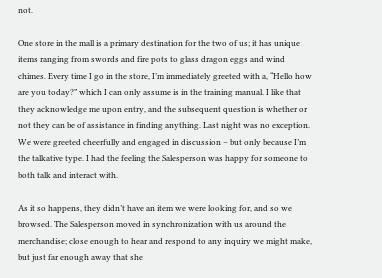not.

One store in the mall is a primary destination for the two of us; it has unique items ranging from swords and fire pots to glass dragon eggs and wind chimes. Every time I go in the store, I’m immediately greeted with a, “Hello how are you today?” which I can only assume is in the training manual. I like that they acknowledge me upon entry, and the subsequent question is whether or not they can be of assistance in finding anything. Last night was no exception. We were greeted cheerfully and engaged in discussion – but only because I’m the talkative type. I had the feeling the Salesperson was happy for someone to both talk and interact with.

As it so happens, they didn’t have an item we were looking for, and so we browsed. The Salesperson moved in synchronization with us around the merchandise; close enough to hear and respond to any inquiry we might make, but just far enough away that she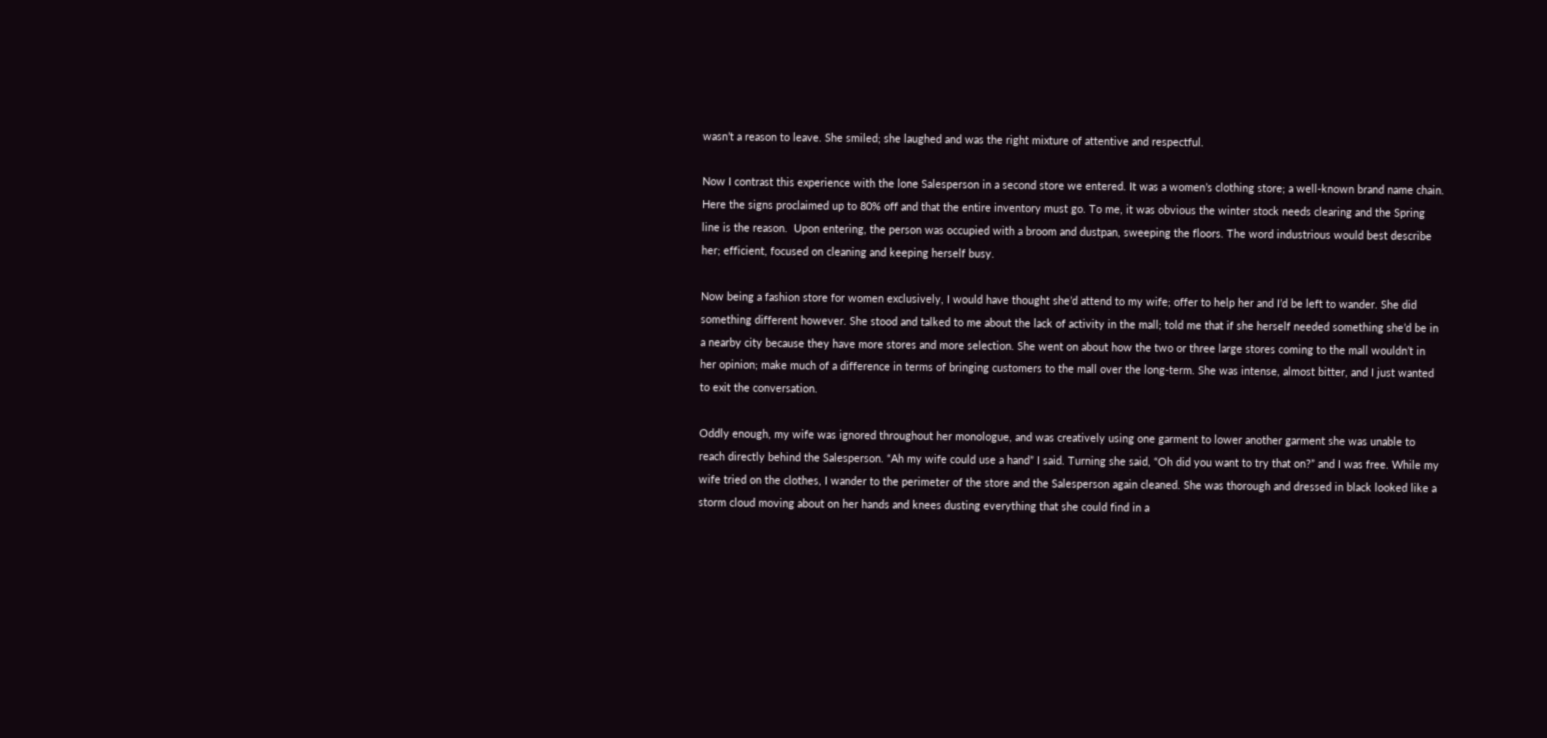wasn’t a reason to leave. She smiled; she laughed and was the right mixture of attentive and respectful.

Now I contrast this experience with the lone Salesperson in a second store we entered. It was a women’s clothing store; a well-known brand name chain. Here the signs proclaimed up to 80% off and that the entire inventory must go. To me, it was obvious the winter stock needs clearing and the Spring line is the reason.  Upon entering, the person was occupied with a broom and dustpan, sweeping the floors. The word industrious would best describe her; efficient, focused on cleaning and keeping herself busy.

Now being a fashion store for women exclusively, I would have thought she’d attend to my wife; offer to help her and I’d be left to wander. She did something different however. She stood and talked to me about the lack of activity in the mall; told me that if she herself needed something she’d be in a nearby city because they have more stores and more selection. She went on about how the two or three large stores coming to the mall wouldn’t in her opinion; make much of a difference in terms of bringing customers to the mall over the long-term. She was intense, almost bitter, and I just wanted to exit the conversation.

Oddly enough, my wife was ignored throughout her monologue, and was creatively using one garment to lower another garment she was unable to reach directly behind the Salesperson. “Ah my wife could use a hand” I said. Turning she said, “Oh did you want to try that on?” and I was free. While my wife tried on the clothes, I wander to the perimeter of the store and the Salesperson again cleaned. She was thorough and dressed in black looked like a storm cloud moving about on her hands and knees dusting everything that she could find in a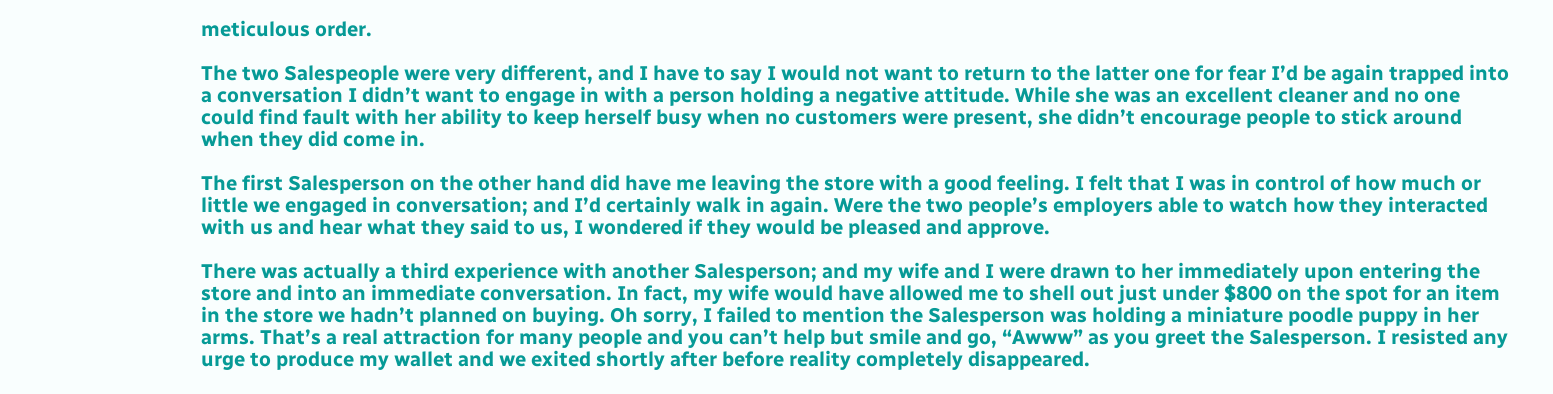meticulous order.

The two Salespeople were very different, and I have to say I would not want to return to the latter one for fear I’d be again trapped into a conversation I didn’t want to engage in with a person holding a negative attitude. While she was an excellent cleaner and no one could find fault with her ability to keep herself busy when no customers were present, she didn’t encourage people to stick around when they did come in.

The first Salesperson on the other hand did have me leaving the store with a good feeling. I felt that I was in control of how much or little we engaged in conversation; and I’d certainly walk in again. Were the two people’s employers able to watch how they interacted with us and hear what they said to us, I wondered if they would be pleased and approve.

There was actually a third experience with another Salesperson; and my wife and I were drawn to her immediately upon entering the store and into an immediate conversation. In fact, my wife would have allowed me to shell out just under $800 on the spot for an item in the store we hadn’t planned on buying. Oh sorry, I failed to mention the Salesperson was holding a miniature poodle puppy in her arms. That’s a real attraction for many people and you can’t help but smile and go, “Awww” as you greet the Salesperson. I resisted any urge to produce my wallet and we exited shortly after before reality completely disappeared.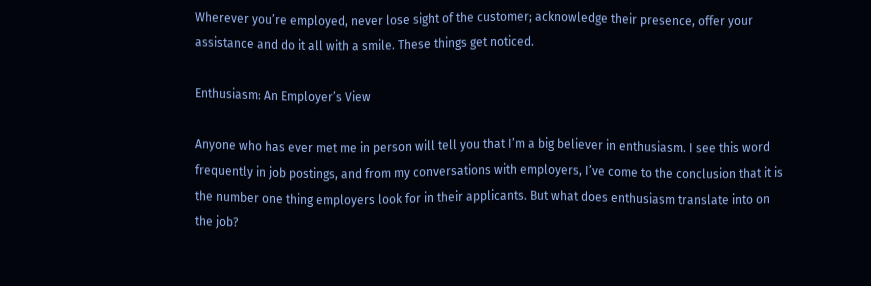Wherever you’re employed, never lose sight of the customer; acknowledge their presence, offer your assistance and do it all with a smile. These things get noticed.

Enthusiasm: An Employer’s View

Anyone who has ever met me in person will tell you that I’m a big believer in enthusiasm. I see this word frequently in job postings, and from my conversations with employers, I’ve come to the conclusion that it is the number one thing employers look for in their applicants. But what does enthusiasm translate into on the job?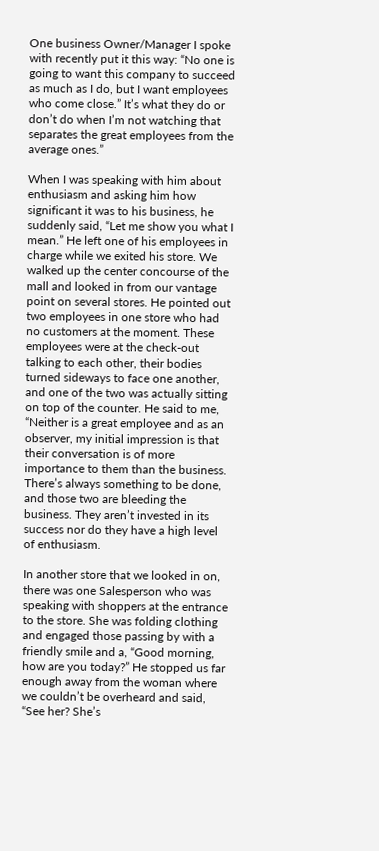One business Owner/Manager I spoke with recently put it this way: “No one is going to want this company to succeed as much as I do, but I want employees who come close.” It’s what they do or don’t do when I’m not watching that separates the great employees from the average ones.”

When I was speaking with him about enthusiasm and asking him how significant it was to his business, he suddenly said, “Let me show you what I mean.” He left one of his employees in charge while we exited his store. We walked up the center concourse of the mall and looked in from our vantage point on several stores. He pointed out two employees in one store who had no customers at the moment. These employees were at the check-out talking to each other, their bodies turned sideways to face one another, and one of the two was actually sitting on top of the counter. He said to me, “Neither is a great employee and as an observer, my initial impression is that their conversation is of more importance to them than the business. There’s always something to be done, and those two are bleeding the business. They aren’t invested in its success nor do they have a high level of enthusiasm.

In another store that we looked in on, there was one Salesperson who was speaking with shoppers at the entrance to the store. She was folding clothing and engaged those passing by with a friendly smile and a, “Good morning, how are you today?” He stopped us far enough away from the woman where we couldn’t be overheard and said, “See her? She’s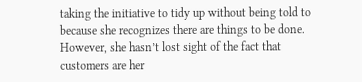taking the initiative to tidy up without being told to because she recognizes there are things to be done. However, she hasn’t lost sight of the fact that customers are her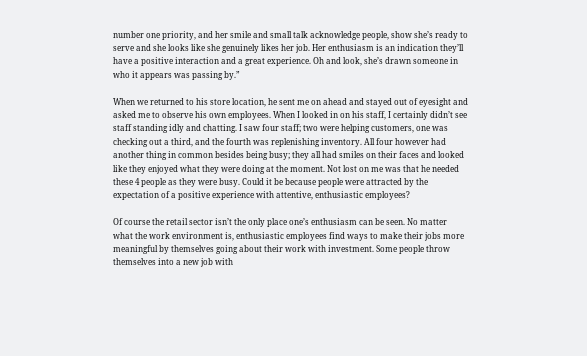number one priority, and her smile and small talk acknowledge people, show she’s ready to serve and she looks like she genuinely likes her job. Her enthusiasm is an indication they’ll have a positive interaction and a great experience. Oh and look, she’s drawn someone in who it appears was passing by.”

When we returned to his store location, he sent me on ahead and stayed out of eyesight and asked me to observe his own employees. When I looked in on his staff, I certainly didn’t see staff standing idly and chatting. I saw four staff; two were helping customers, one was checking out a third, and the fourth was replenishing inventory. All four however had another thing in common besides being busy; they all had smiles on their faces and looked like they enjoyed what they were doing at the moment. Not lost on me was that he needed these 4 people as they were busy. Could it be because people were attracted by the expectation of a positive experience with attentive, enthusiastic employees?

Of course the retail sector isn’t the only place one’s enthusiasm can be seen. No matter what the work environment is, enthusiastic employees find ways to make their jobs more meaningful by themselves going about their work with investment. Some people throw themselves into a new job with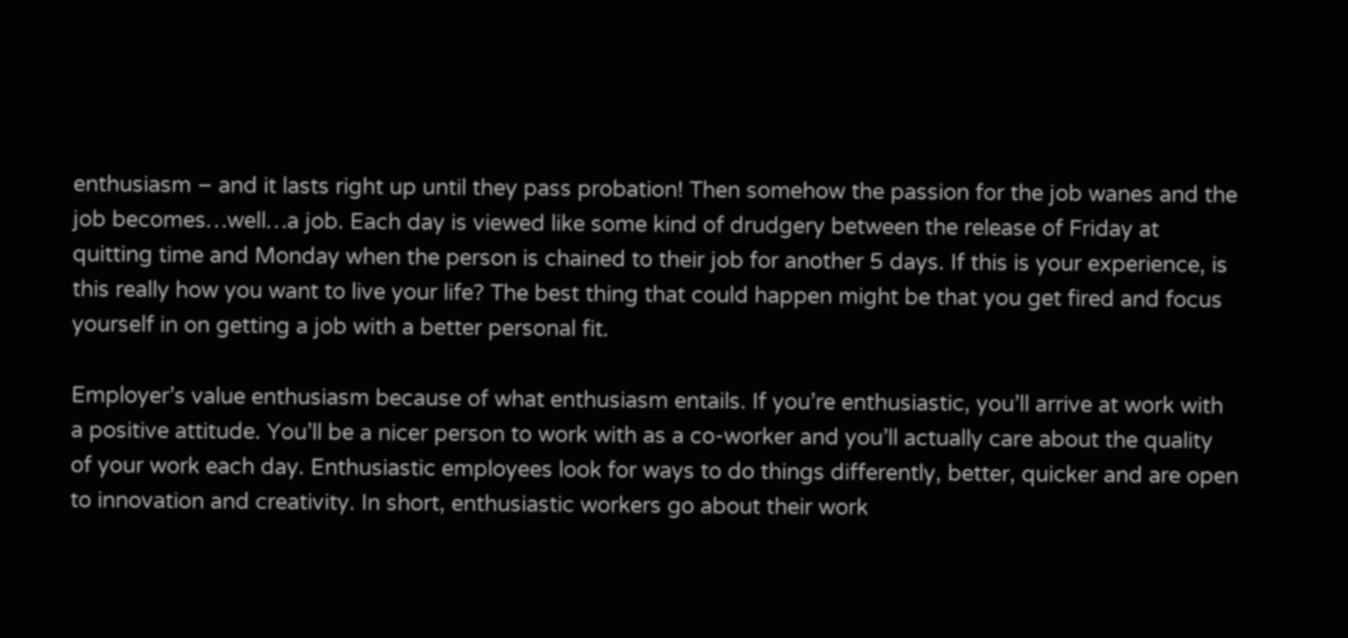enthusiasm – and it lasts right up until they pass probation! Then somehow the passion for the job wanes and the job becomes…well…a job. Each day is viewed like some kind of drudgery between the release of Friday at quitting time and Monday when the person is chained to their job for another 5 days. If this is your experience, is this really how you want to live your life? The best thing that could happen might be that you get fired and focus yourself in on getting a job with a better personal fit.

Employer’s value enthusiasm because of what enthusiasm entails. If you’re enthusiastic, you’ll arrive at work with a positive attitude. You’ll be a nicer person to work with as a co-worker and you’ll actually care about the quality of your work each day. Enthusiastic employees look for ways to do things differently, better, quicker and are open to innovation and creativity. In short, enthusiastic workers go about their work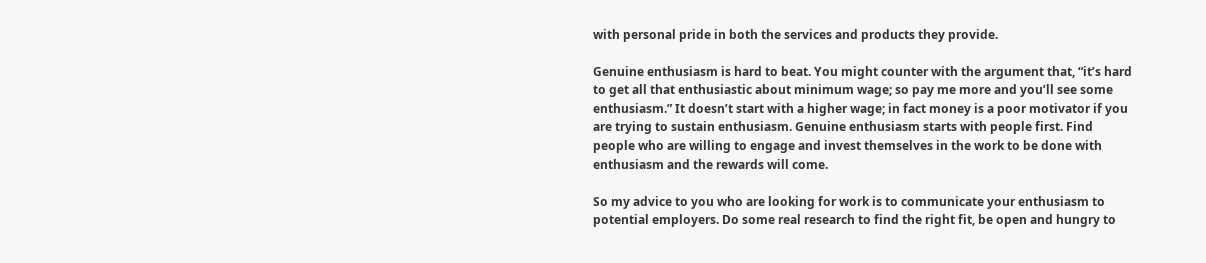with personal pride in both the services and products they provide.

Genuine enthusiasm is hard to beat. You might counter with the argument that, “it’s hard to get all that enthusiastic about minimum wage; so pay me more and you’ll see some enthusiasm.” It doesn’t start with a higher wage; in fact money is a poor motivator if you are trying to sustain enthusiasm. Genuine enthusiasm starts with people first. Find people who are willing to engage and invest themselves in the work to be done with enthusiasm and the rewards will come.

So my advice to you who are looking for work is to communicate your enthusiasm to potential employers. Do some real research to find the right fit, be open and hungry to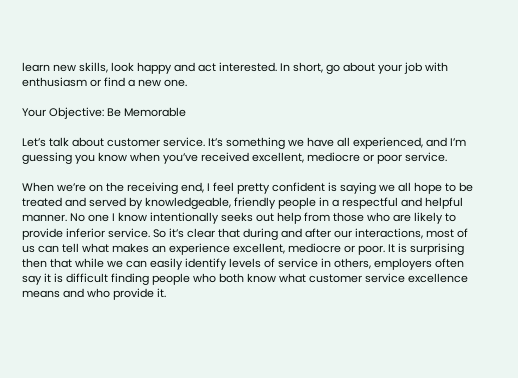learn new skills, look happy and act interested. In short, go about your job with enthusiasm or find a new one.

Your Objective: Be Memorable

Let’s talk about customer service. It’s something we have all experienced, and I’m guessing you know when you’ve received excellent, mediocre or poor service.

When we’re on the receiving end, I feel pretty confident is saying we all hope to be treated and served by knowledgeable, friendly people in a respectful and helpful manner. No one I know intentionally seeks out help from those who are likely to provide inferior service. So it’s clear that during and after our interactions, most of us can tell what makes an experience excellent, mediocre or poor. It is surprising then that while we can easily identify levels of service in others, employers often say it is difficult finding people who both know what customer service excellence means and who provide it.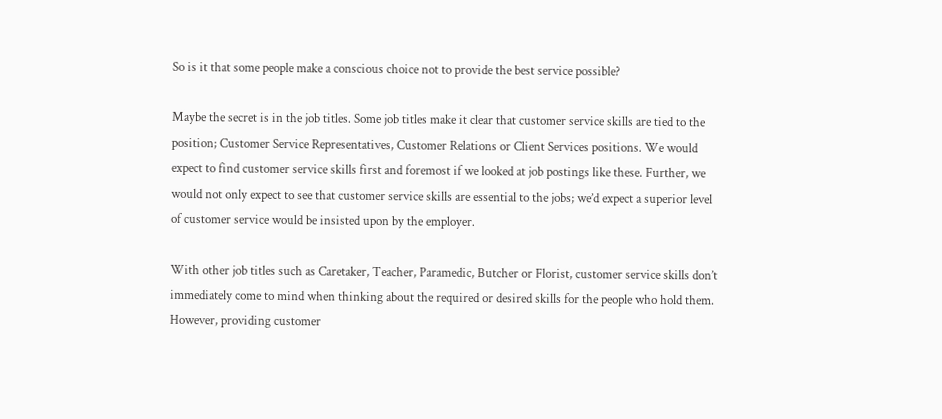So is it that some people make a conscious choice not to provide the best service possible?

Maybe the secret is in the job titles. Some job titles make it clear that customer service skills are tied to the position; Customer Service Representatives, Customer Relations or Client Services positions. We would expect to find customer service skills first and foremost if we looked at job postings like these. Further, we would not only expect to see that customer service skills are essential to the jobs; we’d expect a superior level of customer service would be insisted upon by the employer.

With other job titles such as Caretaker, Teacher, Paramedic, Butcher or Florist, customer service skills don’t immediately come to mind when thinking about the required or desired skills for the people who hold them. However, providing customer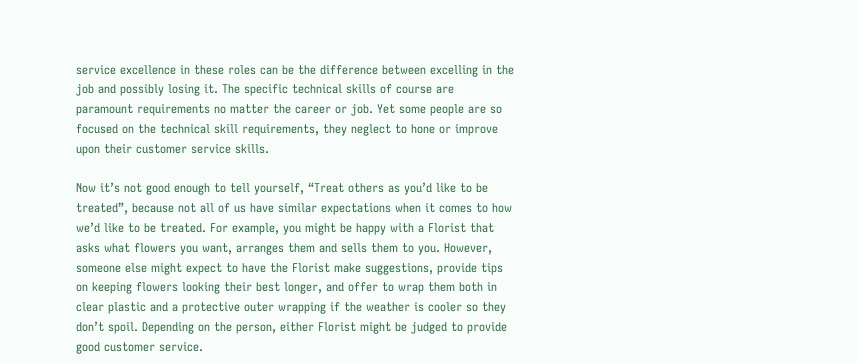service excellence in these roles can be the difference between excelling in the job and possibly losing it. The specific technical skills of course are paramount requirements no matter the career or job. Yet some people are so focused on the technical skill requirements, they neglect to hone or improve upon their customer service skills.

Now it’s not good enough to tell yourself, “Treat others as you’d like to be treated”, because not all of us have similar expectations when it comes to how we’d like to be treated. For example, you might be happy with a Florist that asks what flowers you want, arranges them and sells them to you. However, someone else might expect to have the Florist make suggestions, provide tips on keeping flowers looking their best longer, and offer to wrap them both in clear plastic and a protective outer wrapping if the weather is cooler so they don’t spoil. Depending on the person, either Florist might be judged to provide good customer service.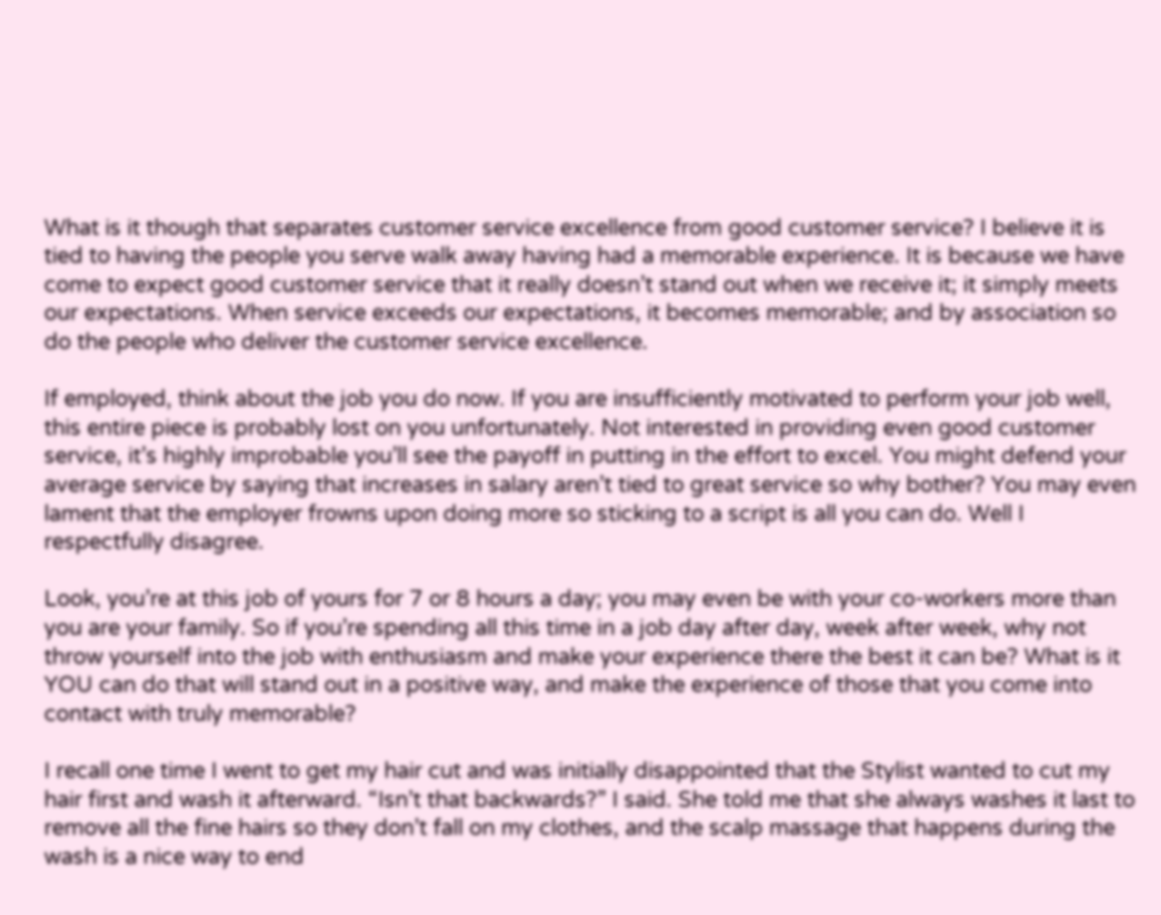What is it though that separates customer service excellence from good customer service? I believe it is tied to having the people you serve walk away having had a memorable experience. It is because we have come to expect good customer service that it really doesn’t stand out when we receive it; it simply meets our expectations. When service exceeds our expectations, it becomes memorable; and by association so do the people who deliver the customer service excellence.

If employed, think about the job you do now. If you are insufficiently motivated to perform your job well, this entire piece is probably lost on you unfortunately. Not interested in providing even good customer service, it’s highly improbable you’ll see the payoff in putting in the effort to excel. You might defend your average service by saying that increases in salary aren’t tied to great service so why bother? You may even lament that the employer frowns upon doing more so sticking to a script is all you can do. Well I respectfully disagree.

Look, you’re at this job of yours for 7 or 8 hours a day; you may even be with your co-workers more than you are your family. So if you’re spending all this time in a job day after day, week after week, why not throw yourself into the job with enthusiasm and make your experience there the best it can be? What is it YOU can do that will stand out in a positive way, and make the experience of those that you come into contact with truly memorable?

I recall one time I went to get my hair cut and was initially disappointed that the Stylist wanted to cut my hair first and wash it afterward. “Isn’t that backwards?” I said. She told me that she always washes it last to remove all the fine hairs so they don’t fall on my clothes, and the scalp massage that happens during the wash is a nice way to end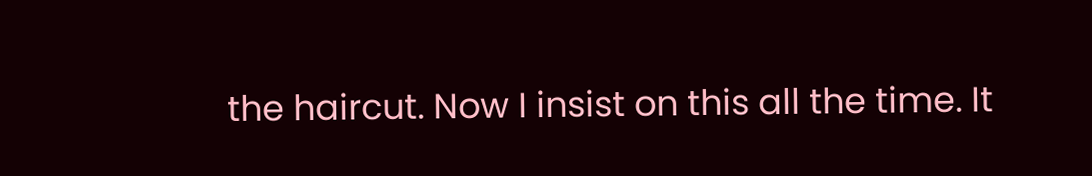the haircut. Now I insist on this all the time. It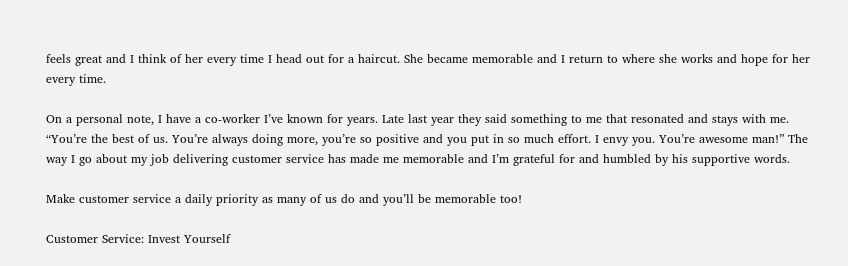feels great and I think of her every time I head out for a haircut. She became memorable and I return to where she works and hope for her every time.

On a personal note, I have a co-worker I’ve known for years. Late last year they said something to me that resonated and stays with me. “You’re the best of us. You’re always doing more, you’re so positive and you put in so much effort. I envy you. You’re awesome man!” The way I go about my job delivering customer service has made me memorable and I’m grateful for and humbled by his supportive words.

Make customer service a daily priority as many of us do and you’ll be memorable too!

Customer Service: Invest Yourself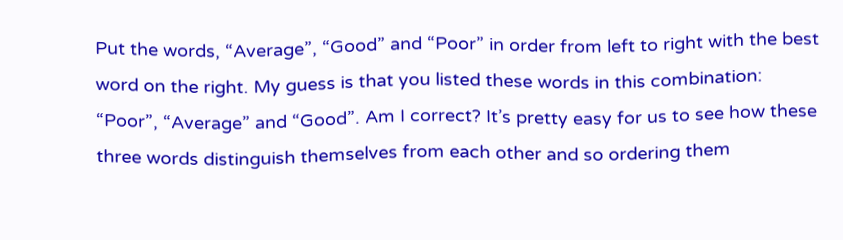Put the words, “Average”, “Good” and “Poor” in order from left to right with the best word on the right. My guess is that you listed these words in this combination: “Poor”, “Average” and “Good”. Am I correct? It’s pretty easy for us to see how these three words distinguish themselves from each other and so ordering them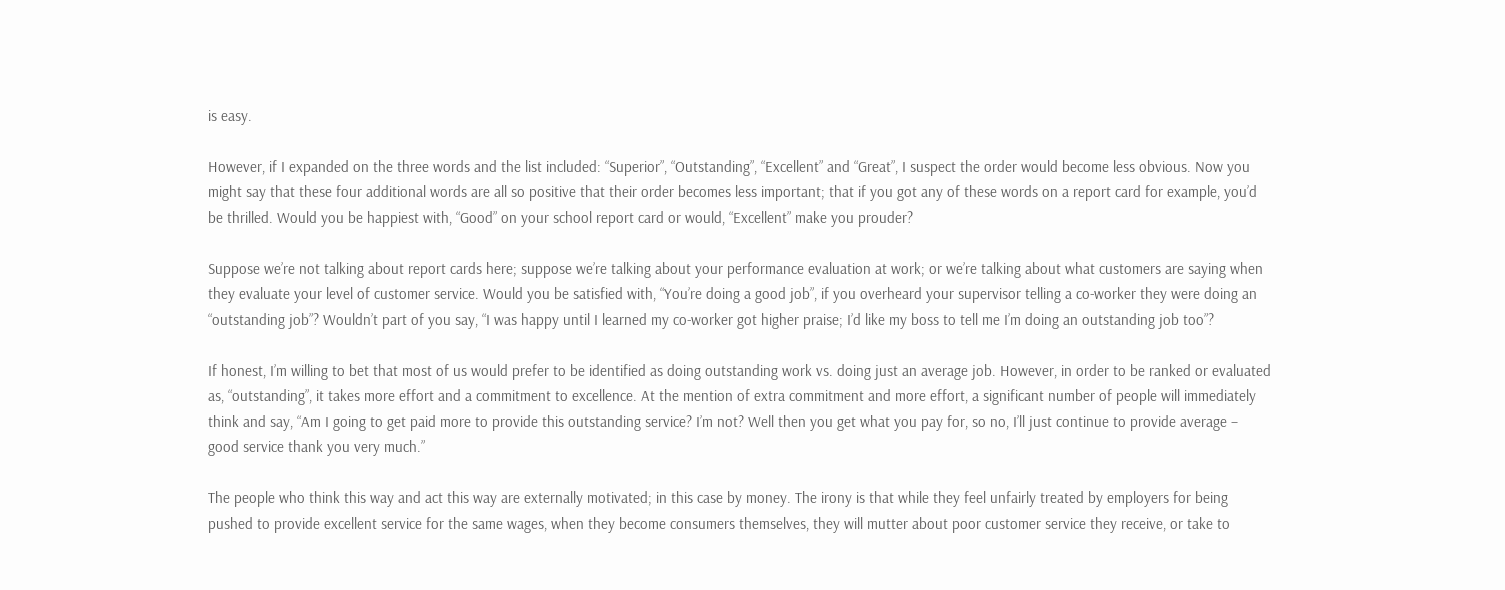is easy.

However, if I expanded on the three words and the list included: “Superior”, “Outstanding”, “Excellent” and “Great”, I suspect the order would become less obvious. Now you might say that these four additional words are all so positive that their order becomes less important; that if you got any of these words on a report card for example, you’d be thrilled. Would you be happiest with, “Good” on your school report card or would, “Excellent” make you prouder?

Suppose we’re not talking about report cards here; suppose we’re talking about your performance evaluation at work; or we’re talking about what customers are saying when they evaluate your level of customer service. Would you be satisfied with, “You’re doing a good job”, if you overheard your supervisor telling a co-worker they were doing an “outstanding job”? Wouldn’t part of you say, “I was happy until I learned my co-worker got higher praise; I’d like my boss to tell me I’m doing an outstanding job too”?

If honest, I’m willing to bet that most of us would prefer to be identified as doing outstanding work vs. doing just an average job. However, in order to be ranked or evaluated as, “outstanding”, it takes more effort and a commitment to excellence. At the mention of extra commitment and more effort, a significant number of people will immediately think and say, “Am I going to get paid more to provide this outstanding service? I’m not? Well then you get what you pay for, so no, I’ll just continue to provide average – good service thank you very much.”

The people who think this way and act this way are externally motivated; in this case by money. The irony is that while they feel unfairly treated by employers for being pushed to provide excellent service for the same wages, when they become consumers themselves, they will mutter about poor customer service they receive, or take to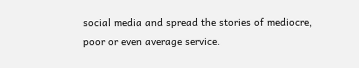social media and spread the stories of mediocre, poor or even average service.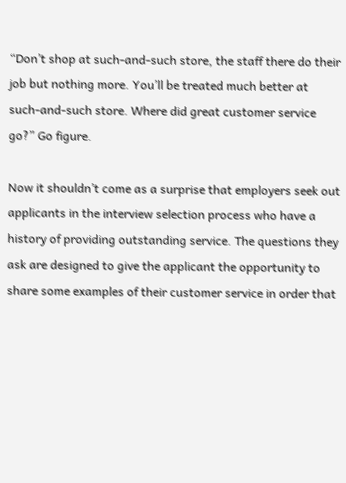“Don’t shop at such-and-such store, the staff there do their job but nothing more. You’ll be treated much better at such-and-such store. Where did great customer service go?” Go figure.

Now it shouldn’t come as a surprise that employers seek out applicants in the interview selection process who have a history of providing outstanding service. The questions they ask are designed to give the applicant the opportunity to share some examples of their customer service in order that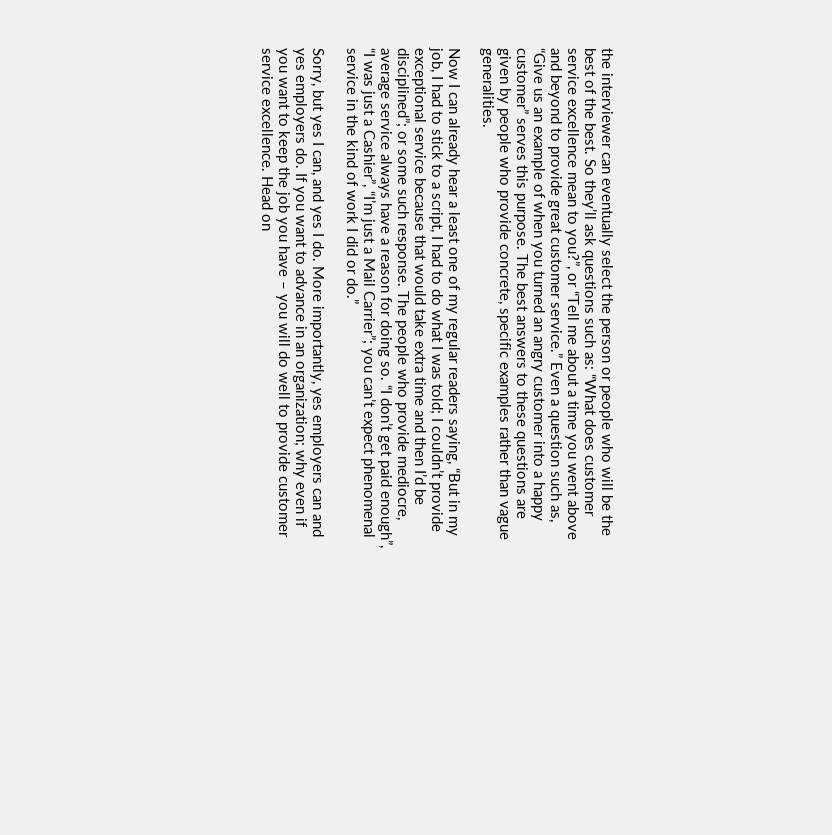the interviewer can eventually select the person or people who will be the best of the best. So they’ll ask questions such as: “What does customer service excellence mean to you?”, or “Tell me about a time you went above and beyond to provide great customer service.” Even a question such as, “Give us an example of when you turned an angry customer into a happy customer” serves this purpose. The best answers to these questions are given by people who provide concrete, specific examples rather than vague generalities.

Now I can already hear a least one of my regular readers saying, “But in my job, I had to stick to a script, I had to do what I was told; I couldn’t provide exceptional service because that would take extra time and then I’d be disciplined”; or some such response. The people who provide mediocre, average service always have a reason for doing so. “I don’t get paid enough”, “I was just a Cashier”, “I’m just a Mail Carrier”; you can’t expect phenomenal service in the kind of work I did or do.”

Sorry, but yes I can, and yes I do. More importantly, yes employers can and yes employers do. If you want to advance in an organization; why even if you want to keep the job you have – you will do well to provide customer service excellence. Head on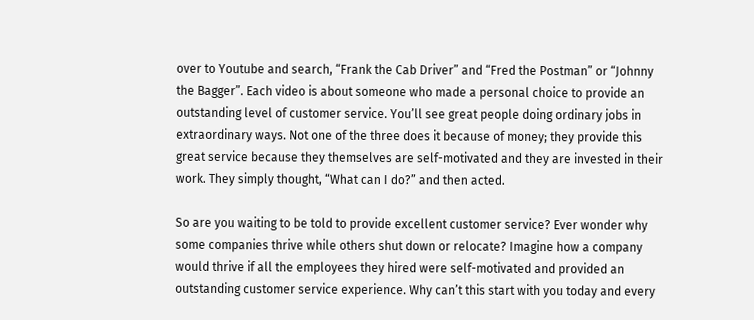over to Youtube and search, “Frank the Cab Driver” and “Fred the Postman” or “Johnny the Bagger”. Each video is about someone who made a personal choice to provide an outstanding level of customer service. You’ll see great people doing ordinary jobs in extraordinary ways. Not one of the three does it because of money; they provide this great service because they themselves are self-motivated and they are invested in their work. They simply thought, “What can I do?” and then acted.

So are you waiting to be told to provide excellent customer service? Ever wonder why some companies thrive while others shut down or relocate? Imagine how a company would thrive if all the employees they hired were self-motivated and provided an outstanding customer service experience. Why can’t this start with you today and every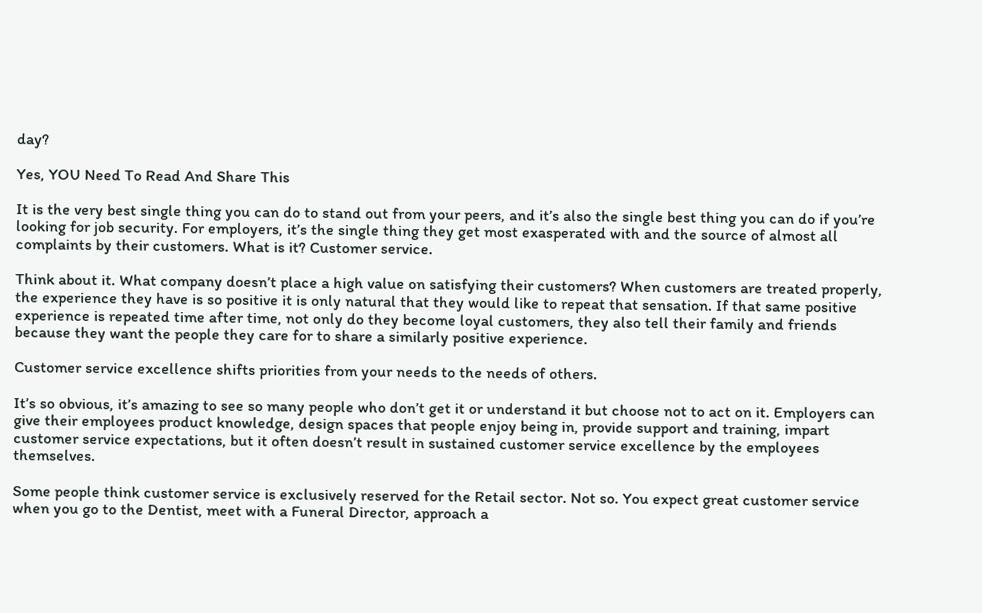day?

Yes, YOU Need To Read And Share This

It is the very best single thing you can do to stand out from your peers, and it’s also the single best thing you can do if you’re looking for job security. For employers, it’s the single thing they get most exasperated with and the source of almost all complaints by their customers. What is it? Customer service.

Think about it. What company doesn’t place a high value on satisfying their customers? When customers are treated properly, the experience they have is so positive it is only natural that they would like to repeat that sensation. If that same positive experience is repeated time after time, not only do they become loyal customers, they also tell their family and friends because they want the people they care for to share a similarly positive experience.

Customer service excellence shifts priorities from your needs to the needs of others.

It’s so obvious, it’s amazing to see so many people who don’t get it or understand it but choose not to act on it. Employers can give their employees product knowledge, design spaces that people enjoy being in, provide support and training, impart customer service expectations, but it often doesn’t result in sustained customer service excellence by the employees themselves.

Some people think customer service is exclusively reserved for the Retail sector. Not so. You expect great customer service when you go to the Dentist, meet with a Funeral Director, approach a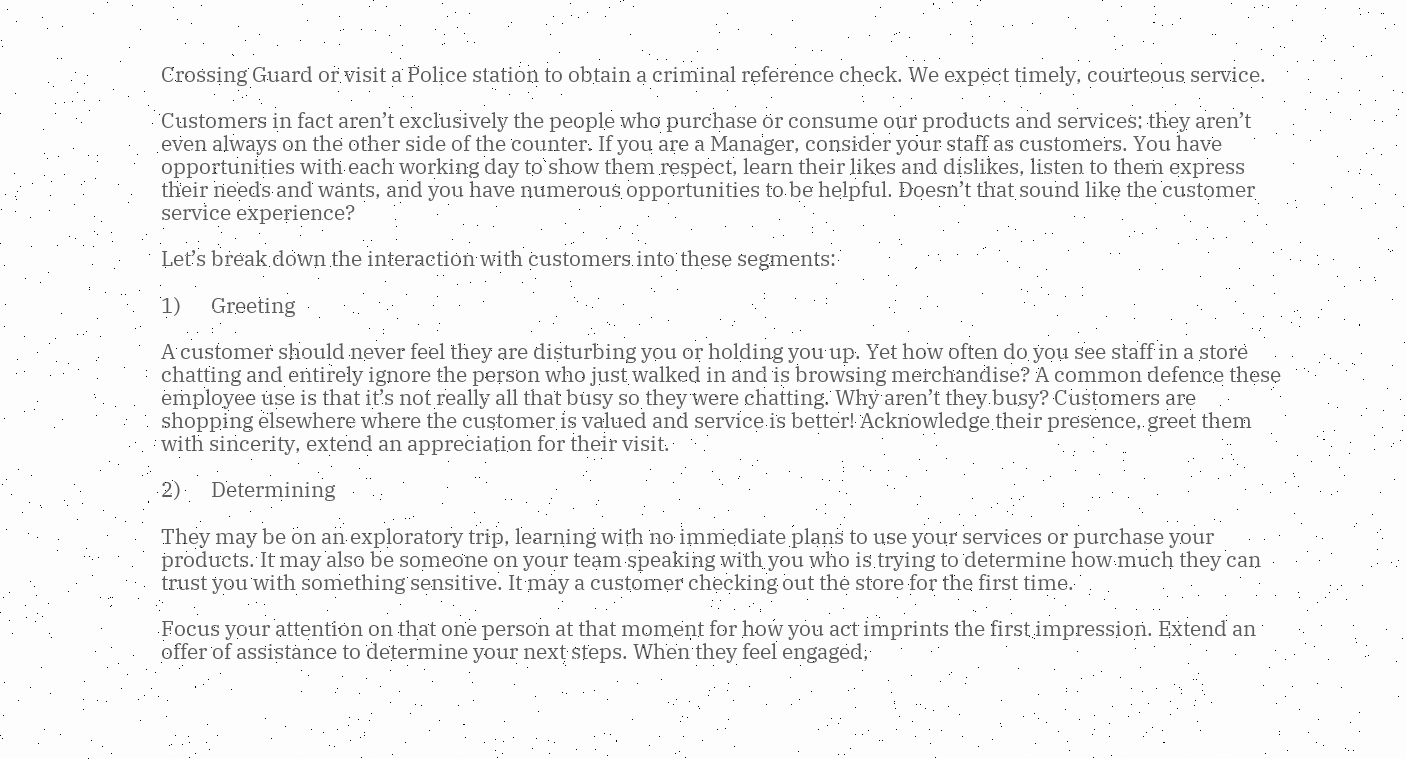Crossing Guard or visit a Police station to obtain a criminal reference check. We expect timely, courteous service.

Customers in fact aren’t exclusively the people who purchase or consume our products and services; they aren’t even always on the other side of the counter. If you are a Manager, consider your staff as customers. You have opportunities with each working day to show them respect, learn their likes and dislikes, listen to them express their needs and wants, and you have numerous opportunities to be helpful. Doesn’t that sound like the customer service experience?

Let’s break down the interaction with customers into these segments:

1)      Greeting

A customer should never feel they are disturbing you or holding you up. Yet how often do you see staff in a store chatting and entirely ignore the person who just walked in and is browsing merchandise? A common defence these employee use is that it’s not really all that busy so they were chatting. Why aren’t they busy? Customers are shopping elsewhere where the customer is valued and service is better! Acknowledge their presence, greet them with sincerity, extend an appreciation for their visit.

2)      Determining

They may be on an exploratory trip, learning with no immediate plans to use your services or purchase your products. It may also be someone on your team speaking with you who is trying to determine how much they can trust you with something sensitive. It may a customer checking out the store for the first time.

Focus your attention on that one person at that moment for how you act imprints the first impression. Extend an offer of assistance to determine your next steps. When they feel engaged,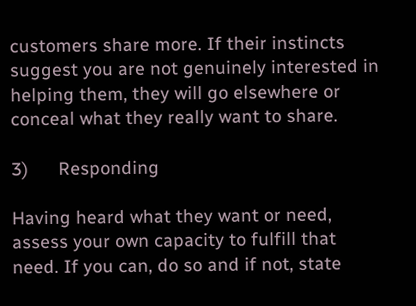customers share more. If their instincts suggest you are not genuinely interested in helping them, they will go elsewhere or conceal what they really want to share.

3)      Responding

Having heard what they want or need, assess your own capacity to fulfill that need. If you can, do so and if not, state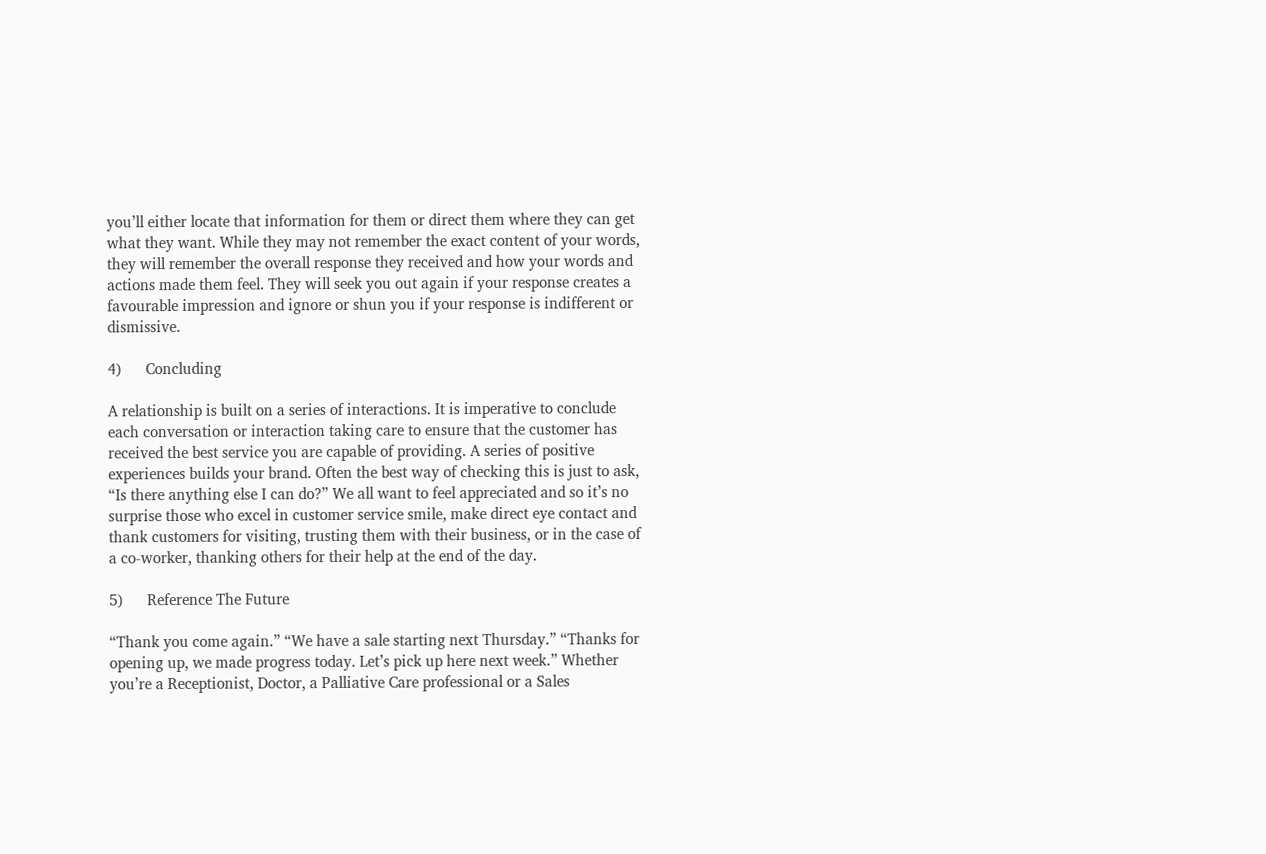you’ll either locate that information for them or direct them where they can get what they want. While they may not remember the exact content of your words, they will remember the overall response they received and how your words and actions made them feel. They will seek you out again if your response creates a favourable impression and ignore or shun you if your response is indifferent or dismissive.

4)      Concluding

A relationship is built on a series of interactions. It is imperative to conclude each conversation or interaction taking care to ensure that the customer has received the best service you are capable of providing. A series of positive experiences builds your brand. Often the best way of checking this is just to ask, “Is there anything else I can do?” We all want to feel appreciated and so it’s no surprise those who excel in customer service smile, make direct eye contact and thank customers for visiting, trusting them with their business, or in the case of a co-worker, thanking others for their help at the end of the day.

5)      Reference The Future

“Thank you come again.” “We have a sale starting next Thursday.” “Thanks for opening up, we made progress today. Let’s pick up here next week.” Whether you’re a Receptionist, Doctor, a Palliative Care professional or a Sales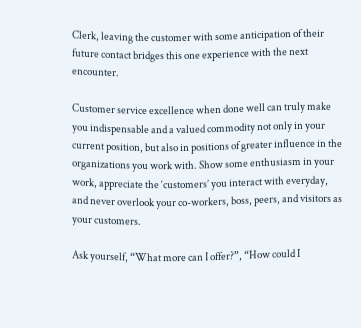Clerk, leaving the customer with some anticipation of their future contact bridges this one experience with the next encounter.

Customer service excellence when done well can truly make you indispensable and a valued commodity not only in your current position, but also in positions of greater influence in the organizations you work with. Show some enthusiasm in your work, appreciate the ‘customers’ you interact with everyday, and never overlook your co-workers, boss, peers, and visitors as your customers.

Ask yourself, “What more can I offer?”, “How could I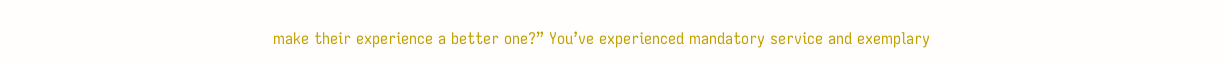make their experience a better one?” You’ve experienced mandatory service and exemplary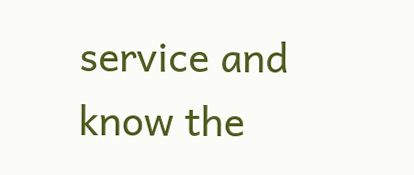service and know the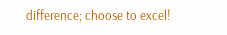difference; choose to excel!